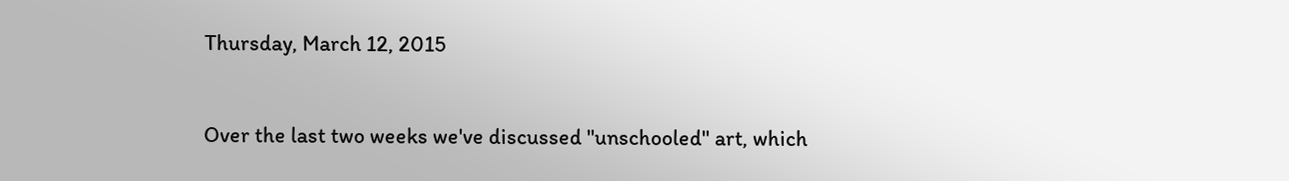Thursday, March 12, 2015


Over the last two weeks we've discussed "unschooled" art, which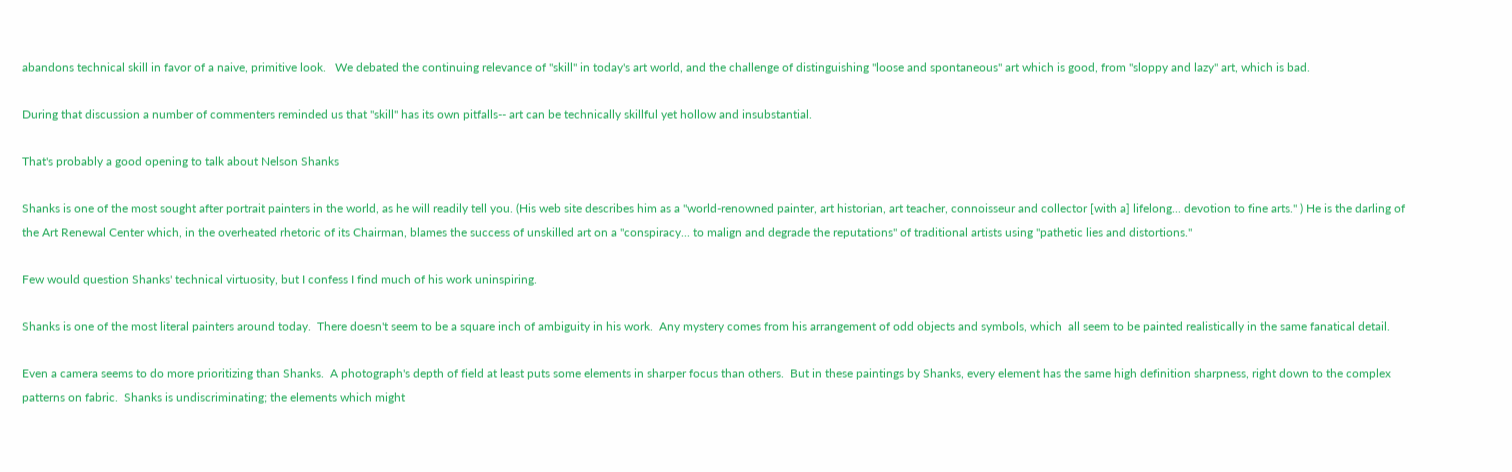abandons technical skill in favor of a naive, primitive look.   We debated the continuing relevance of "skill" in today's art world, and the challenge of distinguishing "loose and spontaneous" art which is good, from "sloppy and lazy" art, which is bad.

During that discussion a number of commenters reminded us that "skill" has its own pitfalls-- art can be technically skillful yet hollow and insubstantial.

That's probably a good opening to talk about Nelson Shanks

Shanks is one of the most sought after portrait painters in the world, as he will readily tell you. (His web site describes him as a "world-renowned painter, art historian, art teacher, connoisseur and collector [with a] lifelong... devotion to fine arts." ) He is the darling of the Art Renewal Center which, in the overheated rhetoric of its Chairman, blames the success of unskilled art on a "conspiracy... to malign and degrade the reputations" of traditional artists using "pathetic lies and distortions."

Few would question Shanks' technical virtuosity, but I confess I find much of his work uninspiring.

Shanks is one of the most literal painters around today.  There doesn't seem to be a square inch of ambiguity in his work.  Any mystery comes from his arrangement of odd objects and symbols, which  all seem to be painted realistically in the same fanatical detail.

Even a camera seems to do more prioritizing than Shanks.  A photograph's depth of field at least puts some elements in sharper focus than others.  But in these paintings by Shanks, every element has the same high definition sharpness, right down to the complex patterns on fabric.  Shanks is undiscriminating; the elements which might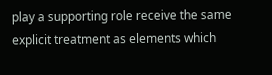play a supporting role receive the same explicit treatment as elements which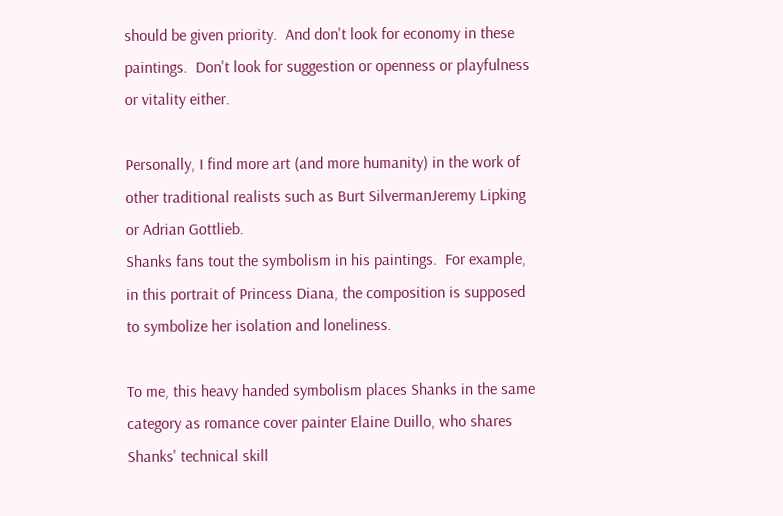should be given priority.  And don't look for economy in these paintings.  Don't look for suggestion or openness or playfulness or vitality either.

Personally, I find more art (and more humanity) in the work of other traditional realists such as Burt SilvermanJeremy Lipking or Adrian Gottlieb.
Shanks fans tout the symbolism in his paintings.  For example, in this portrait of Princess Diana, the composition is supposed to symbolize her isolation and loneliness.

To me, this heavy handed symbolism places Shanks in the same category as romance cover painter Elaine Duillo, who shares Shanks' technical skill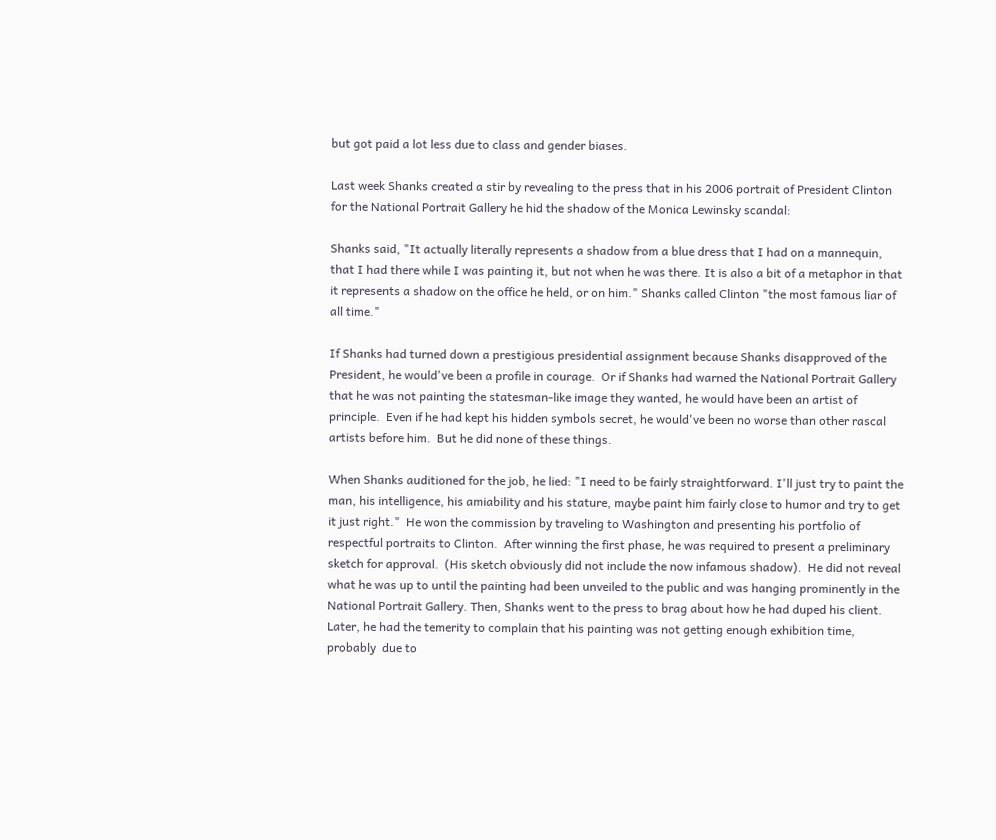but got paid a lot less due to class and gender biases.

Last week Shanks created a stir by revealing to the press that in his 2006 portrait of President Clinton for the National Portrait Gallery he hid the shadow of the Monica Lewinsky scandal:

Shanks said, "It actually literally represents a shadow from a blue dress that I had on a mannequin, that I had there while I was painting it, but not when he was there. It is also a bit of a metaphor in that it represents a shadow on the office he held, or on him." Shanks called Clinton "the most famous liar of all time."

If Shanks had turned down a prestigious presidential assignment because Shanks disapproved of the President, he would've been a profile in courage.  Or if Shanks had warned the National Portrait Gallery that he was not painting the statesman-like image they wanted, he would have been an artist of principle.  Even if he had kept his hidden symbols secret, he would've been no worse than other rascal artists before him.  But he did none of these things.

When Shanks auditioned for the job, he lied: "I need to be fairly straightforward. I'll just try to paint the man, his intelligence, his amiability and his stature, maybe paint him fairly close to humor and try to get it just right."  He won the commission by traveling to Washington and presenting his portfolio of respectful portraits to Clinton.  After winning the first phase, he was required to present a preliminary sketch for approval.  (His sketch obviously did not include the now infamous shadow).  He did not reveal what he was up to until the painting had been unveiled to the public and was hanging prominently in the National Portrait Gallery. Then, Shanks went to the press to brag about how he had duped his client.  Later, he had the temerity to complain that his painting was not getting enough exhibition time, probably  due to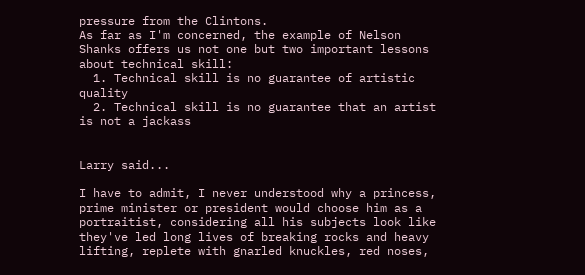pressure from the Clintons.
As far as I'm concerned, the example of Nelson Shanks offers us not one but two important lessons about technical skill:
  1. Technical skill is no guarantee of artistic quality
  2. Technical skill is no guarantee that an artist is not a jackass


Larry said...

I have to admit, I never understood why a princess, prime minister or president would choose him as a portraitist, considering all his subjects look like they've led long lives of breaking rocks and heavy lifting, replete with gnarled knuckles, red noses,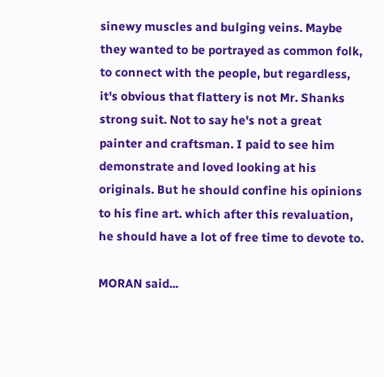sinewy muscles and bulging veins. Maybe they wanted to be portrayed as common folk, to connect with the people, but regardless, it's obvious that flattery is not Mr. Shanks strong suit. Not to say he's not a great painter and craftsman. I paid to see him demonstrate and loved looking at his originals. But he should confine his opinions to his fine art. which after this revaluation, he should have a lot of free time to devote to.

MORAN said...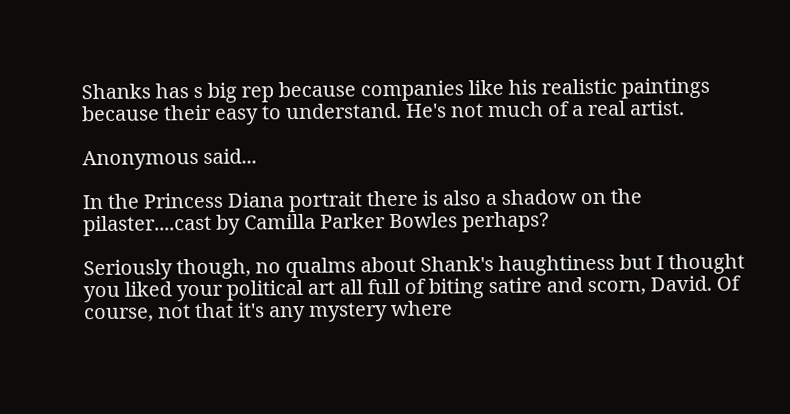Shanks has s big rep because companies like his realistic paintings because their easy to understand. He's not much of a real artist.

Anonymous said...

In the Princess Diana portrait there is also a shadow on the pilaster....cast by Camilla Parker Bowles perhaps?

Seriously though, no qualms about Shank's haughtiness but I thought you liked your political art all full of biting satire and scorn, David. Of course, not that it's any mystery where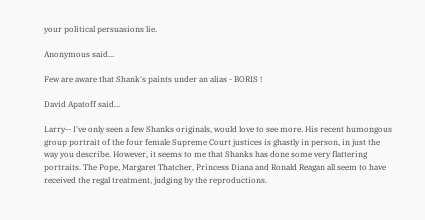your political persuasions lie.

Anonymous said...

Few are aware that Shank's paints under an alias - BORIS !

David Apatoff said...

Larry-- I've only seen a few Shanks originals, would love to see more. His recent humongous group portrait of the four female Supreme Court justices is ghastly in person, in just the way you describe. However, it seems to me that Shanks has done some very flattering portraits. The Pope, Margaret Thatcher, Princess Diana and Ronald Reagan all seem to have received the regal treatment, judging by the reproductions.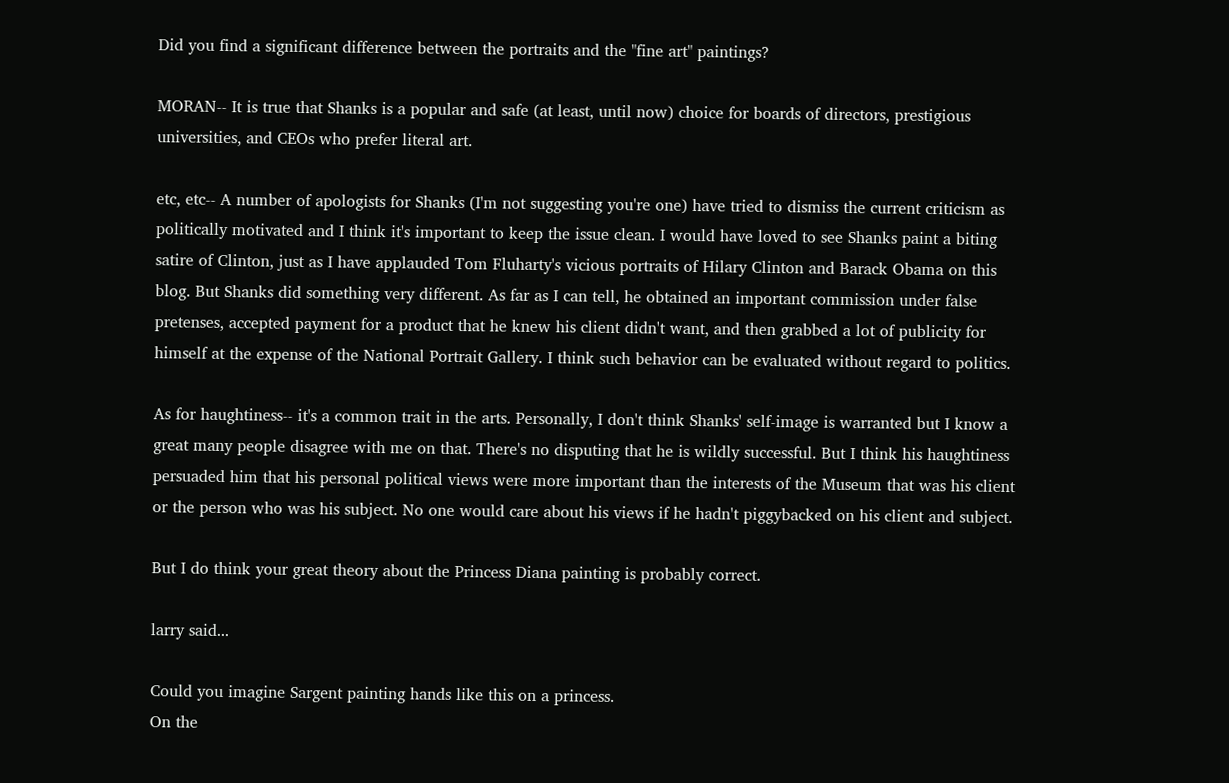Did you find a significant difference between the portraits and the "fine art" paintings?

MORAN-- It is true that Shanks is a popular and safe (at least, until now) choice for boards of directors, prestigious universities, and CEOs who prefer literal art.

etc, etc-- A number of apologists for Shanks (I'm not suggesting you're one) have tried to dismiss the current criticism as politically motivated and I think it's important to keep the issue clean. I would have loved to see Shanks paint a biting satire of Clinton, just as I have applauded Tom Fluharty's vicious portraits of Hilary Clinton and Barack Obama on this blog. But Shanks did something very different. As far as I can tell, he obtained an important commission under false pretenses, accepted payment for a product that he knew his client didn't want, and then grabbed a lot of publicity for himself at the expense of the National Portrait Gallery. I think such behavior can be evaluated without regard to politics.

As for haughtiness-- it's a common trait in the arts. Personally, I don't think Shanks' self-image is warranted but I know a great many people disagree with me on that. There's no disputing that he is wildly successful. But I think his haughtiness persuaded him that his personal political views were more important than the interests of the Museum that was his client or the person who was his subject. No one would care about his views if he hadn't piggybacked on his client and subject.

But I do think your great theory about the Princess Diana painting is probably correct.

larry said...

Could you imagine Sargent painting hands like this on a princess.
On the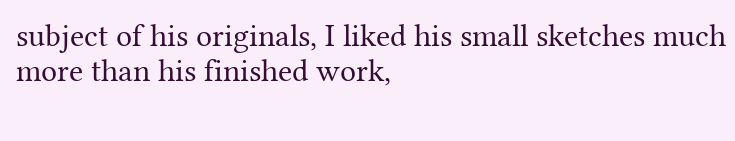subject of his originals, I liked his small sketches much more than his finished work,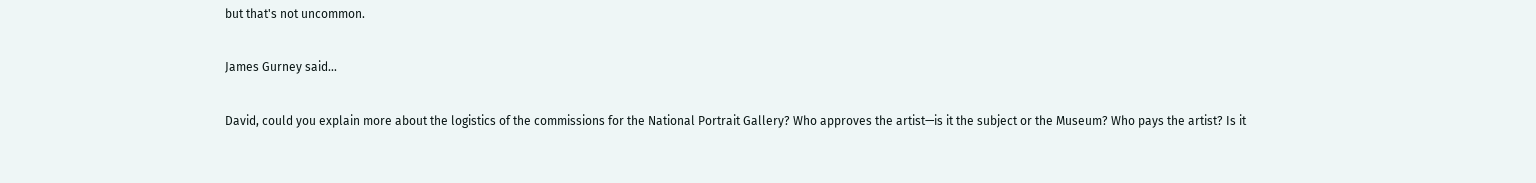but that's not uncommon.

James Gurney said...

David, could you explain more about the logistics of the commissions for the National Portrait Gallery? Who approves the artist—is it the subject or the Museum? Who pays the artist? Is it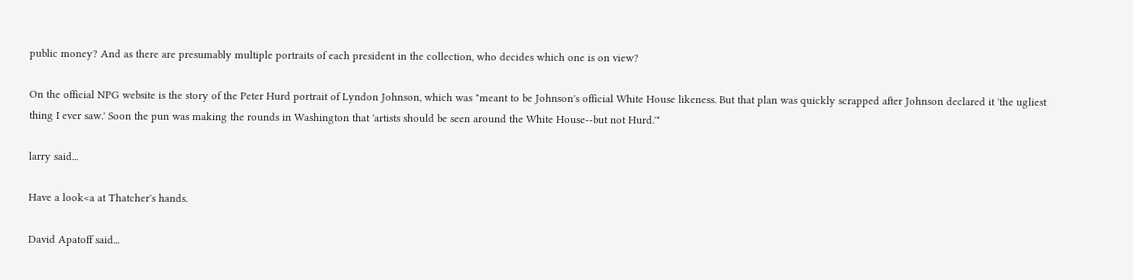public money? And as there are presumably multiple portraits of each president in the collection, who decides which one is on view?

On the official NPG website is the story of the Peter Hurd portrait of Lyndon Johnson, which was "meant to be Johnson's official White House likeness. But that plan was quickly scrapped after Johnson declared it 'the ugliest thing I ever saw.' Soon the pun was making the rounds in Washington that 'artists should be seen around the White House--but not Hurd.'"

larry said...

Have a look<a at Thatcher's hands.

David Apatoff said...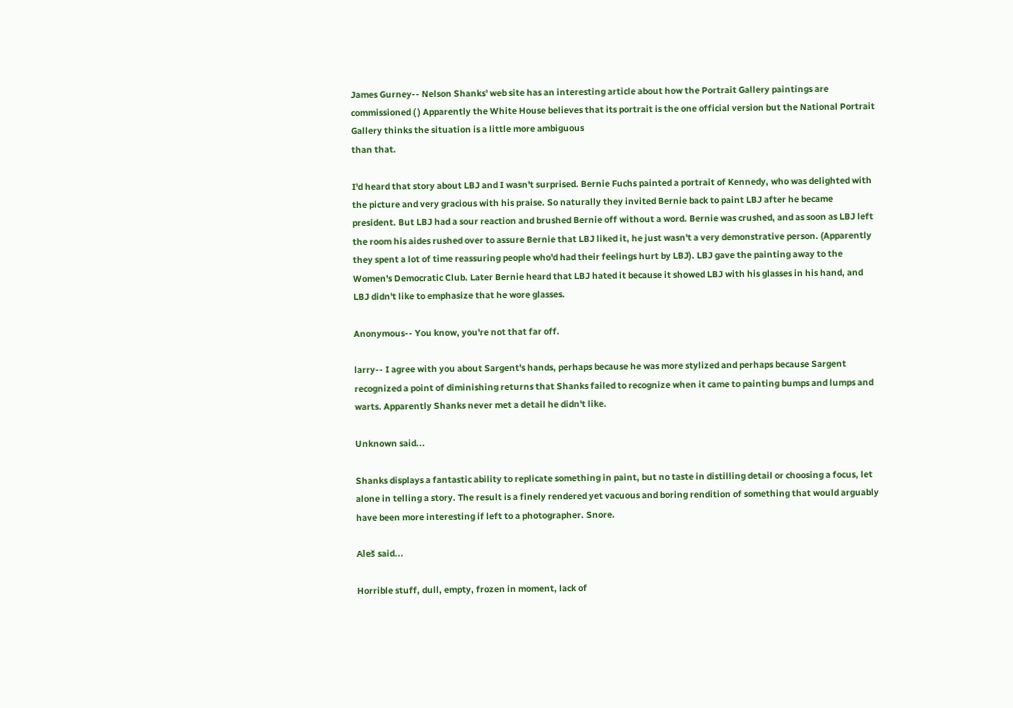James Gurney-- Nelson Shanks' web site has an interesting article about how the Portrait Gallery paintings are commissioned ( ) Apparently the White House believes that its portrait is the one official version but the National Portrait Gallery thinks the situation is a little more ambiguous
than that.

I'd heard that story about LBJ and I wasn't surprised. Bernie Fuchs painted a portrait of Kennedy, who was delighted with the picture and very gracious with his praise. So naturally they invited Bernie back to paint LBJ after he became president. But LBJ had a sour reaction and brushed Bernie off without a word. Bernie was crushed, and as soon as LBJ left the room his aides rushed over to assure Bernie that LBJ liked it, he just wasn't a very demonstrative person. (Apparently they spent a lot of time reassuring people who'd had their feelings hurt by LBJ). LBJ gave the painting away to the Women's Democratic Club. Later Bernie heard that LBJ hated it because it showed LBJ with his glasses in his hand, and LBJ didn't like to emphasize that he wore glasses.

Anonymous-- You know, you're not that far off.

larry-- I agree with you about Sargent's hands, perhaps because he was more stylized and perhaps because Sargent recognized a point of diminishing returns that Shanks failed to recognize when it came to painting bumps and lumps and warts. Apparently Shanks never met a detail he didn't like.

Unknown said...

Shanks displays a fantastic ability to replicate something in paint, but no taste in distilling detail or choosing a focus, let alone in telling a story. The result is a finely rendered yet vacuous and boring rendition of something that would arguably have been more interesting if left to a photographer. Snore.

Aleš said...

Horrible stuff, dull, empty, frozen in moment, lack of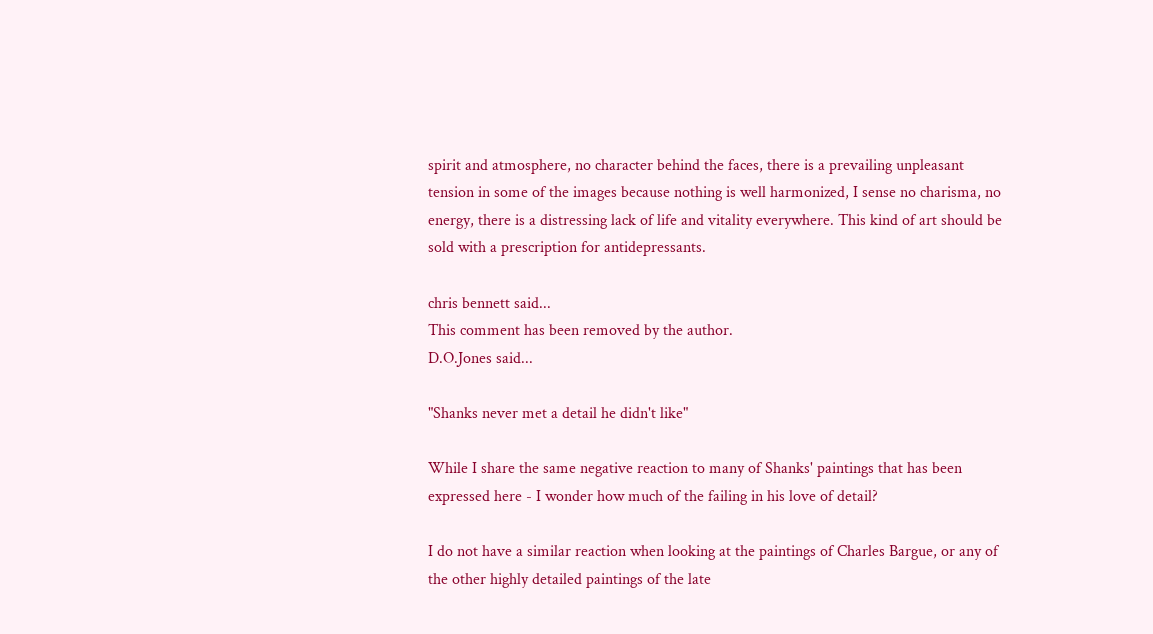spirit and atmosphere, no character behind the faces, there is a prevailing unpleasant tension in some of the images because nothing is well harmonized, I sense no charisma, no energy, there is a distressing lack of life and vitality everywhere. This kind of art should be sold with a prescription for antidepressants.

chris bennett said...
This comment has been removed by the author.
D.O.Jones said...

"Shanks never met a detail he didn't like"

While I share the same negative reaction to many of Shanks' paintings that has been expressed here - I wonder how much of the failing in his love of detail?

I do not have a similar reaction when looking at the paintings of Charles Bargue, or any of the other highly detailed paintings of the late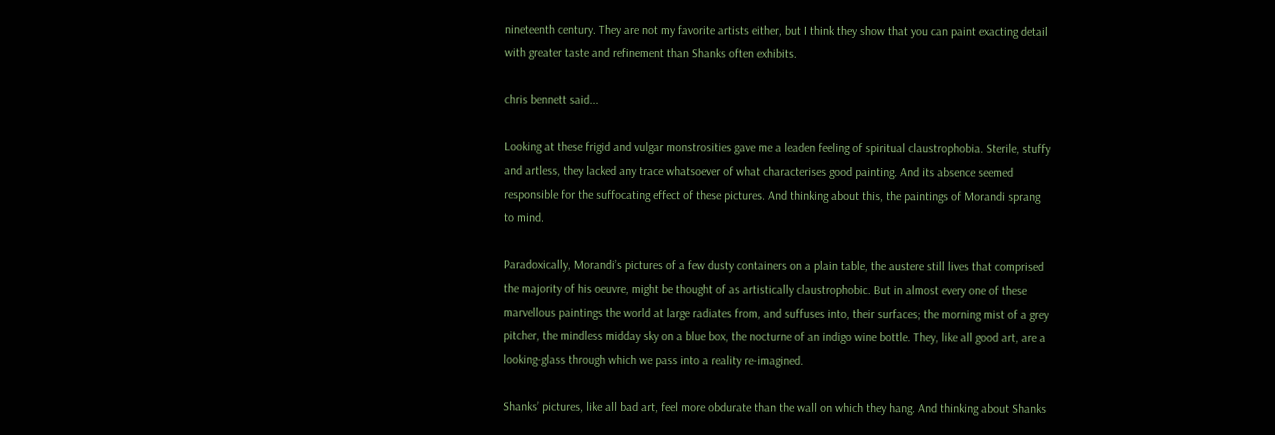nineteenth century. They are not my favorite artists either, but I think they show that you can paint exacting detail with greater taste and refinement than Shanks often exhibits.

chris bennett said...

Looking at these frigid and vulgar monstrosities gave me a leaden feeling of spiritual claustrophobia. Sterile, stuffy and artless, they lacked any trace whatsoever of what characterises good painting. And its absence seemed responsible for the suffocating effect of these pictures. And thinking about this, the paintings of Morandi sprang to mind.

Paradoxically, Morandi’s pictures of a few dusty containers on a plain table, the austere still lives that comprised the majority of his oeuvre, might be thought of as artistically claustrophobic. But in almost every one of these marvellous paintings the world at large radiates from, and suffuses into, their surfaces; the morning mist of a grey pitcher, the mindless midday sky on a blue box, the nocturne of an indigo wine bottle. They, like all good art, are a looking-glass through which we pass into a reality re-imagined.

Shanks’ pictures, like all bad art, feel more obdurate than the wall on which they hang. And thinking about Shanks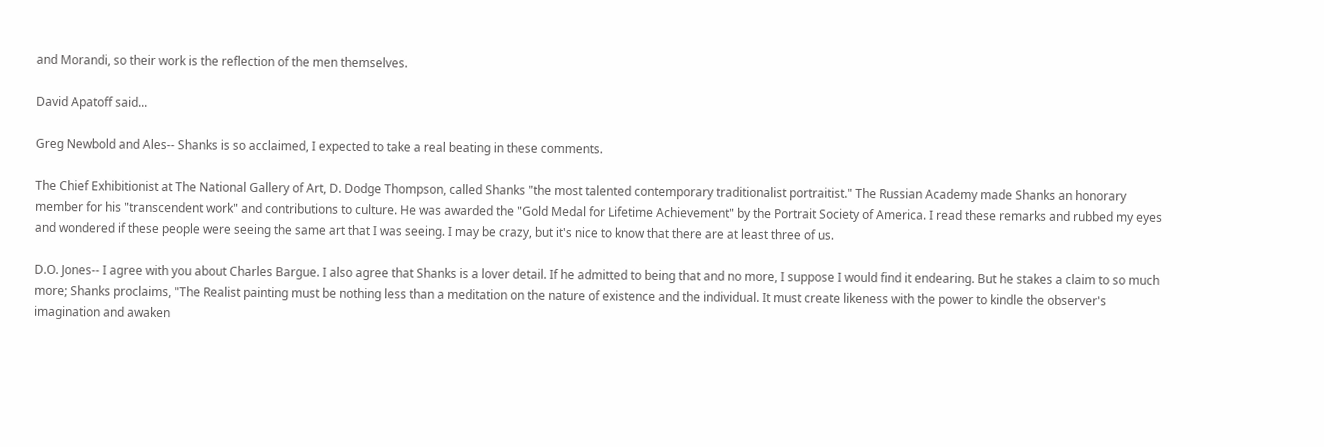and Morandi, so their work is the reflection of the men themselves.

David Apatoff said...

Greg Newbold and Ales-- Shanks is so acclaimed, I expected to take a real beating in these comments.

The Chief Exhibitionist at The National Gallery of Art, D. Dodge Thompson, called Shanks "the most talented contemporary traditionalist portraitist." The Russian Academy made Shanks an honorary member for his "transcendent work" and contributions to culture. He was awarded the "Gold Medal for Lifetime Achievement" by the Portrait Society of America. I read these remarks and rubbed my eyes and wondered if these people were seeing the same art that I was seeing. I may be crazy, but it's nice to know that there are at least three of us.

D.O. Jones-- I agree with you about Charles Bargue. I also agree that Shanks is a lover detail. If he admitted to being that and no more, I suppose I would find it endearing. But he stakes a claim to so much more; Shanks proclaims, "The Realist painting must be nothing less than a meditation on the nature of existence and the individual. It must create likeness with the power to kindle the observer's imagination and awaken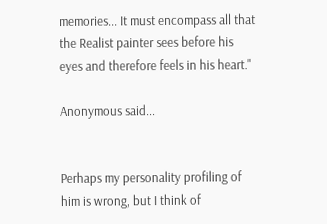memories... It must encompass all that the Realist painter sees before his eyes and therefore feels in his heart."

Anonymous said...


Perhaps my personality profiling of him is wrong, but I think of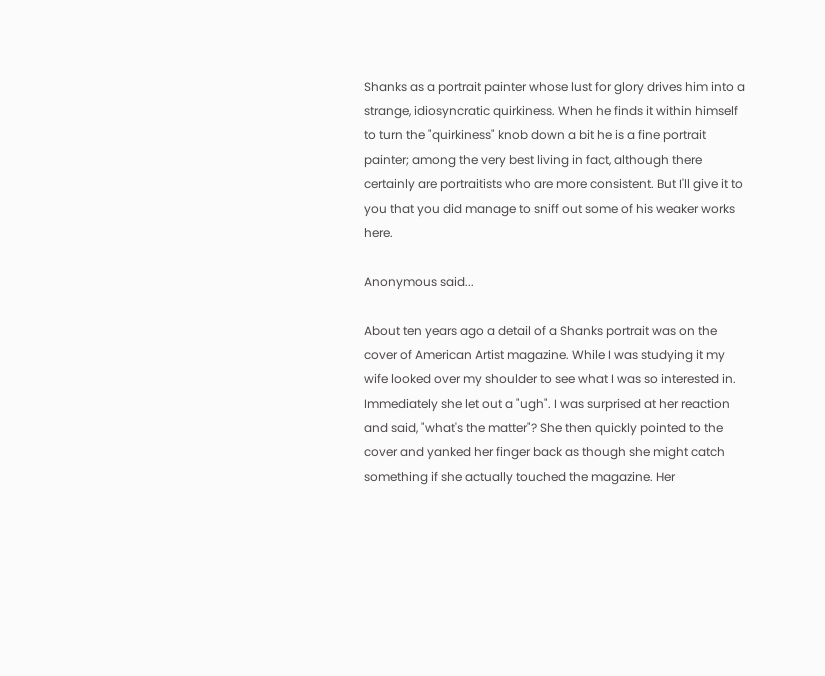Shanks as a portrait painter whose lust for glory drives him into a strange, idiosyncratic quirkiness. When he finds it within himself to turn the "quirkiness" knob down a bit he is a fine portrait painter; among the very best living in fact, although there certainly are portraitists who are more consistent. But I'll give it to you that you did manage to sniff out some of his weaker works here.

Anonymous said...

About ten years ago a detail of a Shanks portrait was on the cover of American Artist magazine. While I was studying it my wife looked over my shoulder to see what I was so interested in. Immediately she let out a "ugh". I was surprised at her reaction and said, "what's the matter"? She then quickly pointed to the cover and yanked her finger back as though she might catch something if she actually touched the magazine. Her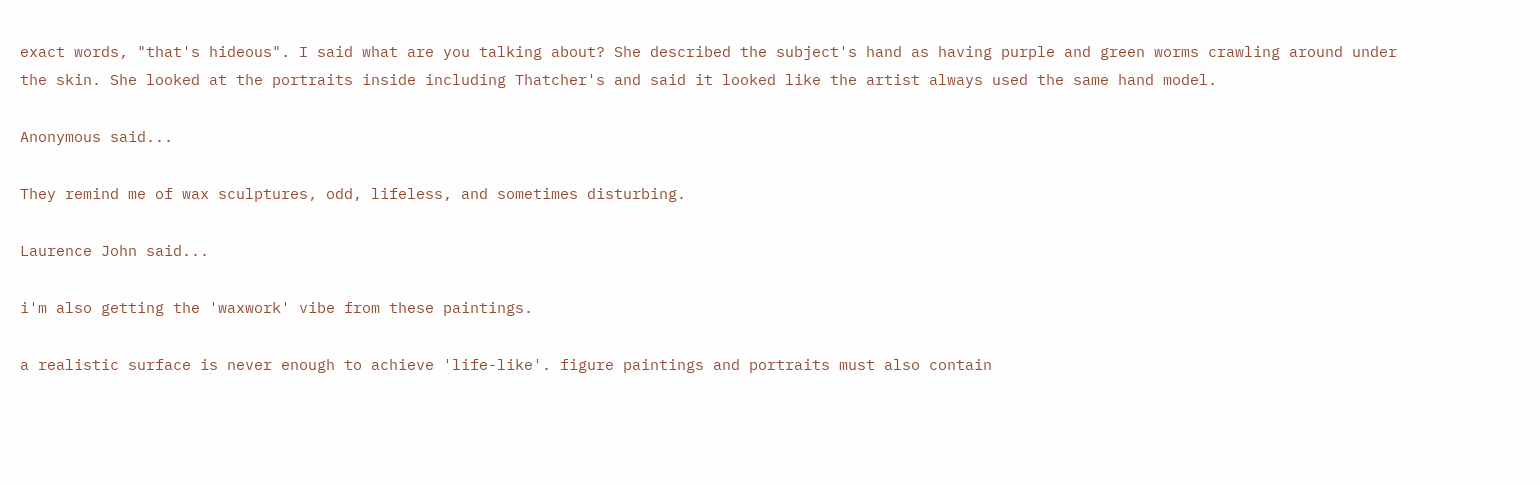exact words, "that's hideous". I said what are you talking about? She described the subject's hand as having purple and green worms crawling around under the skin. She looked at the portraits inside including Thatcher's and said it looked like the artist always used the same hand model.

Anonymous said...

They remind me of wax sculptures, odd, lifeless, and sometimes disturbing.

Laurence John said...

i'm also getting the 'waxwork' vibe from these paintings.

a realistic surface is never enough to achieve 'life-like'. figure paintings and portraits must also contain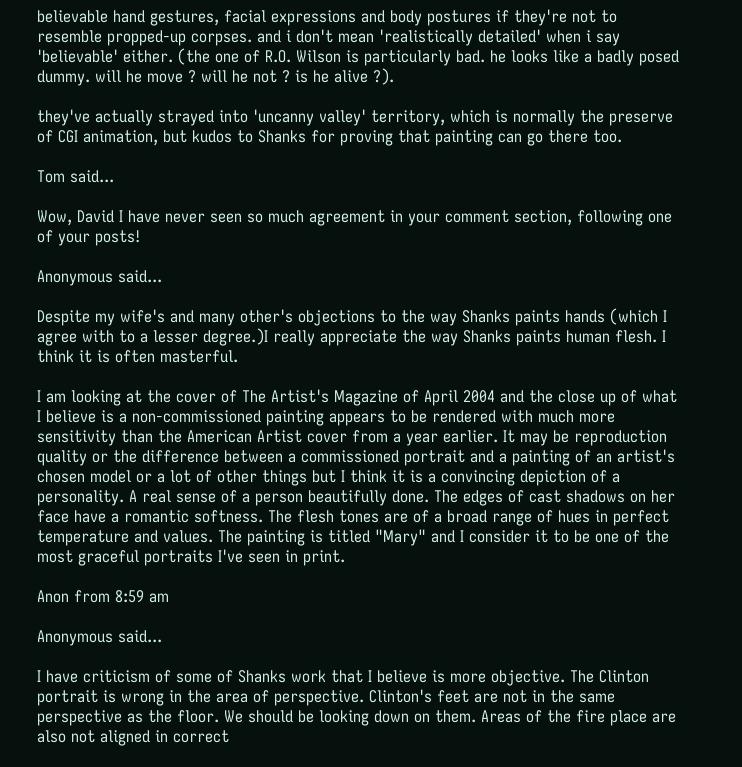believable hand gestures, facial expressions and body postures if they're not to resemble propped-up corpses. and i don't mean 'realistically detailed' when i say 'believable' either. (the one of R.O. Wilson is particularly bad. he looks like a badly posed dummy. will he move ? will he not ? is he alive ?).

they've actually strayed into 'uncanny valley' territory, which is normally the preserve of CGI animation, but kudos to Shanks for proving that painting can go there too.

Tom said...

Wow, David I have never seen so much agreement in your comment section, following one of your posts!

Anonymous said...

Despite my wife's and many other's objections to the way Shanks paints hands (which I agree with to a lesser degree.)I really appreciate the way Shanks paints human flesh. I think it is often masterful.

I am looking at the cover of The Artist's Magazine of April 2004 and the close up of what I believe is a non-commissioned painting appears to be rendered with much more sensitivity than the American Artist cover from a year earlier. It may be reproduction quality or the difference between a commissioned portrait and a painting of an artist's chosen model or a lot of other things but I think it is a convincing depiction of a personality. A real sense of a person beautifully done. The edges of cast shadows on her face have a romantic softness. The flesh tones are of a broad range of hues in perfect temperature and values. The painting is titled "Mary" and I consider it to be one of the most graceful portraits I've seen in print.

Anon from 8:59 am

Anonymous said...

I have criticism of some of Shanks work that I believe is more objective. The Clinton portrait is wrong in the area of perspective. Clinton's feet are not in the same perspective as the floor. We should be looking down on them. Areas of the fire place are also not aligned in correct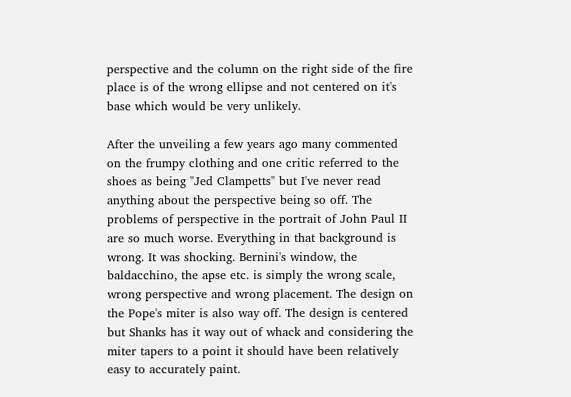perspective and the column on the right side of the fire place is of the wrong ellipse and not centered on it's base which would be very unlikely.

After the unveiling a few years ago many commented on the frumpy clothing and one critic referred to the shoes as being "Jed Clampetts" but I've never read anything about the perspective being so off. The problems of perspective in the portrait of John Paul II are so much worse. Everything in that background is wrong. It was shocking. Bernini's window, the baldacchino, the apse etc. is simply the wrong scale, wrong perspective and wrong placement. The design on the Pope's miter is also way off. The design is centered but Shanks has it way out of whack and considering the miter tapers to a point it should have been relatively easy to accurately paint.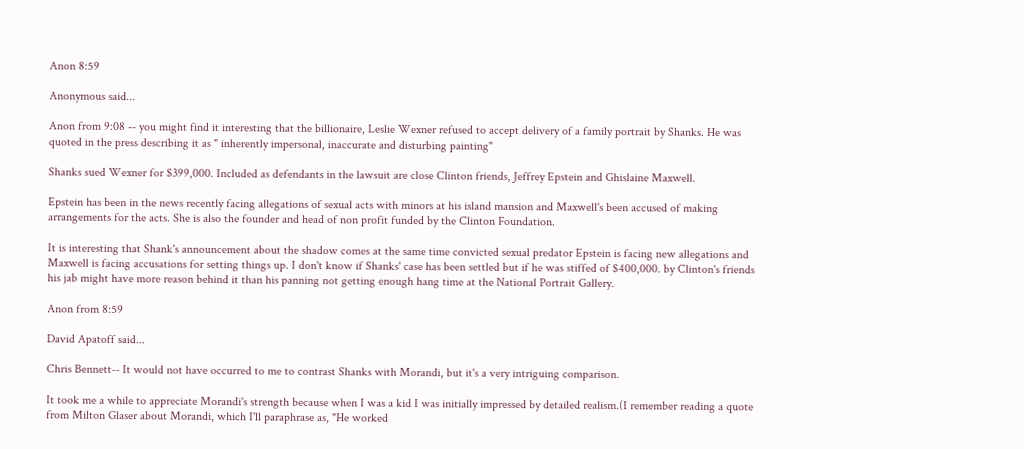Anon 8:59

Anonymous said...

Anon from 9:08 -- you might find it interesting that the billionaire, Leslie Wexner refused to accept delivery of a family portrait by Shanks. He was quoted in the press describing it as " inherently impersonal, inaccurate and disturbing painting"

Shanks sued Wexner for $399,000. Included as defendants in the lawsuit are close Clinton friends, Jeffrey Epstein and Ghislaine Maxwell.

Epstein has been in the news recently facing allegations of sexual acts with minors at his island mansion and Maxwell's been accused of making arrangements for the acts. She is also the founder and head of non profit funded by the Clinton Foundation.

It is interesting that Shank's announcement about the shadow comes at the same time convicted sexual predator Epstein is facing new allegations and Maxwell is facing accusations for setting things up. I don't know if Shanks' case has been settled but if he was stiffed of $400,000. by Clinton's friends his jab might have more reason behind it than his panning not getting enough hang time at the National Portrait Gallery.

Anon from 8:59

David Apatoff said...

Chris Bennett-- It would not have occurred to me to contrast Shanks with Morandi, but it's a very intriguing comparison.

It took me a while to appreciate Morandi's strength because when I was a kid I was initially impressed by detailed realism.(I remember reading a quote from Milton Glaser about Morandi, which I'll paraphrase as, "He worked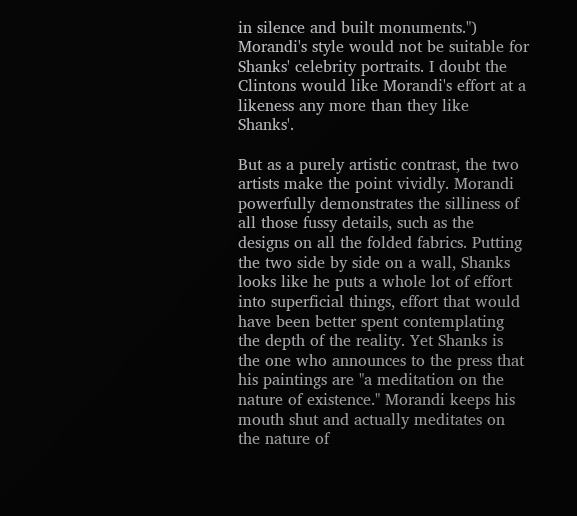in silence and built monuments.") Morandi's style would not be suitable for Shanks' celebrity portraits. I doubt the Clintons would like Morandi's effort at a likeness any more than they like Shanks'.

But as a purely artistic contrast, the two artists make the point vividly. Morandi powerfully demonstrates the silliness of all those fussy details, such as the designs on all the folded fabrics. Putting the two side by side on a wall, Shanks looks like he puts a whole lot of effort into superficial things, effort that would have been better spent contemplating the depth of the reality. Yet Shanks is the one who announces to the press that his paintings are "a meditation on the nature of existence." Morandi keeps his mouth shut and actually meditates on the nature of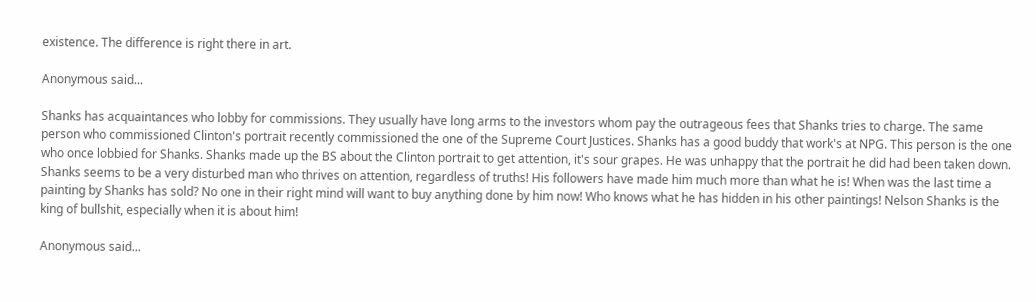existence. The difference is right there in art.

Anonymous said...

Shanks has acquaintances who lobby for commissions. They usually have long arms to the investors whom pay the outrageous fees that Shanks tries to charge. The same person who commissioned Clinton's portrait recently commissioned the one of the Supreme Court Justices. Shanks has a good buddy that work's at NPG. This person is the one who once lobbied for Shanks. Shanks made up the BS about the Clinton portrait to get attention, it's sour grapes. He was unhappy that the portrait he did had been taken down. Shanks seems to be a very disturbed man who thrives on attention, regardless of truths! His followers have made him much more than what he is! When was the last time a painting by Shanks has sold? No one in their right mind will want to buy anything done by him now! Who knows what he has hidden in his other paintings! Nelson Shanks is the king of bullshit, especially when it is about him!

Anonymous said...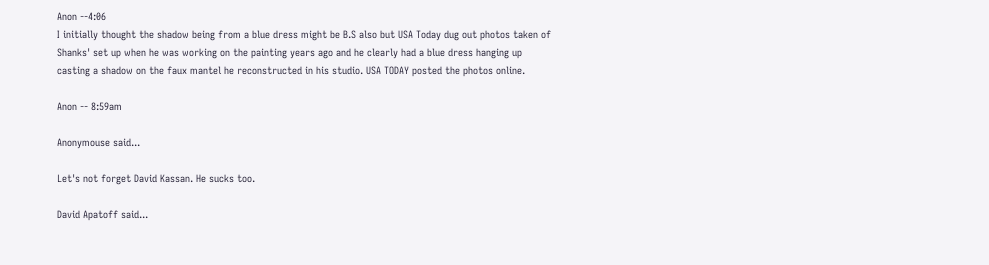Anon --4:06
I initially thought the shadow being from a blue dress might be B.S also but USA Today dug out photos taken of Shanks' set up when he was working on the painting years ago and he clearly had a blue dress hanging up casting a shadow on the faux mantel he reconstructed in his studio. USA TODAY posted the photos online.

Anon -- 8:59am

Anonymouse said...

Let's not forget David Kassan. He sucks too.

David Apatoff said...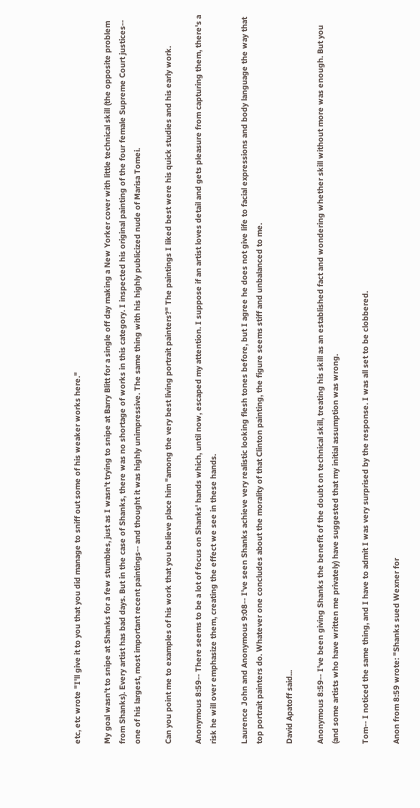etc, etc wrote "I'll give it to you that you did manage to sniff out some of his weaker works here."

My goal wasn't to snipe at Shanks for a few stumbles, just as I wasn't trying to snipe at Barry Blitt for a single off day making a New Yorker cover with little technical skill (the opposite problem from Shanks). Every artist has bad days. But in the case of Shanks, there was no shortage of works in this category. I inspected his original painting of the four female Supreme Court justices-- one of his largest, most important recent paintings-- and thought it was highly unimpressive. The same thing with his highly publicized nude of Marisa Tomei.

Can you point me to examples of his work that you believe place him "among the very best living portrait painters?" The paintings I liked best were his quick studies and his early work.

Anonymous 8:59-- There seems to be a lot of focus on Shanks' hands which, until now, escaped my attention. I suppose if an artist loves detail and gets pleasure from capturing them, there's a risk he will over emphasize them, creating the effect we see in these hands.

Laurence John and Anonymous 9:08-- I've seen Shanks achieve very realistic looking flesh tones before, but I agree he does not give life to facial expressions and body language the way that top portrait painters do. Whatever one concludes about the morality of that Clinton painting, the figure seems stiff and unbalanced to me.

David Apatoff said...

Anonymous 8:59-- I've been giving Shanks the benefit of the doubt on technical skill, treating his skill as an established fact and wondering whether skill without more was enough. But you (and some artists who have written me privately) have suggested that my initial assumption was wrong.

Tom-- I noticed the same thing, and I have to admit I was very surprised by the response. I was all set to be clobbered.

Anon from 8:59 wrote: "Shanks sued Wexner for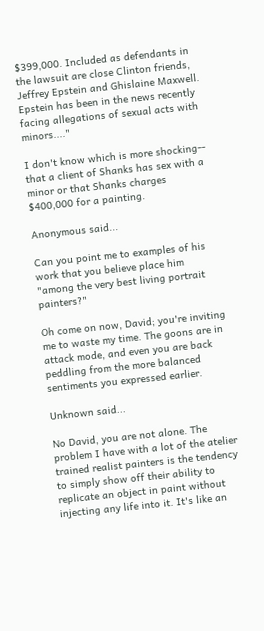$399,000. Included as defendants in the lawsuit are close Clinton friends, Jeffrey Epstein and Ghislaine Maxwell. Epstein has been in the news recently facing allegations of sexual acts with minors...."

I don't know which is more shocking-- that a client of Shanks has sex with a minor or that Shanks charges $400,000 for a painting.

Anonymous said...

Can you point me to examples of his work that you believe place him "among the very best living portrait painters?"

Oh come on now, David; you're inviting me to waste my time. The goons are in attack mode, and even you are back peddling from the more balanced sentiments you expressed earlier.

Unknown said...

No David, you are not alone. The problem I have with a lot of the atelier trained realist painters is the tendency to simply show off their ability to replicate an object in paint without injecting any life into it. It's like an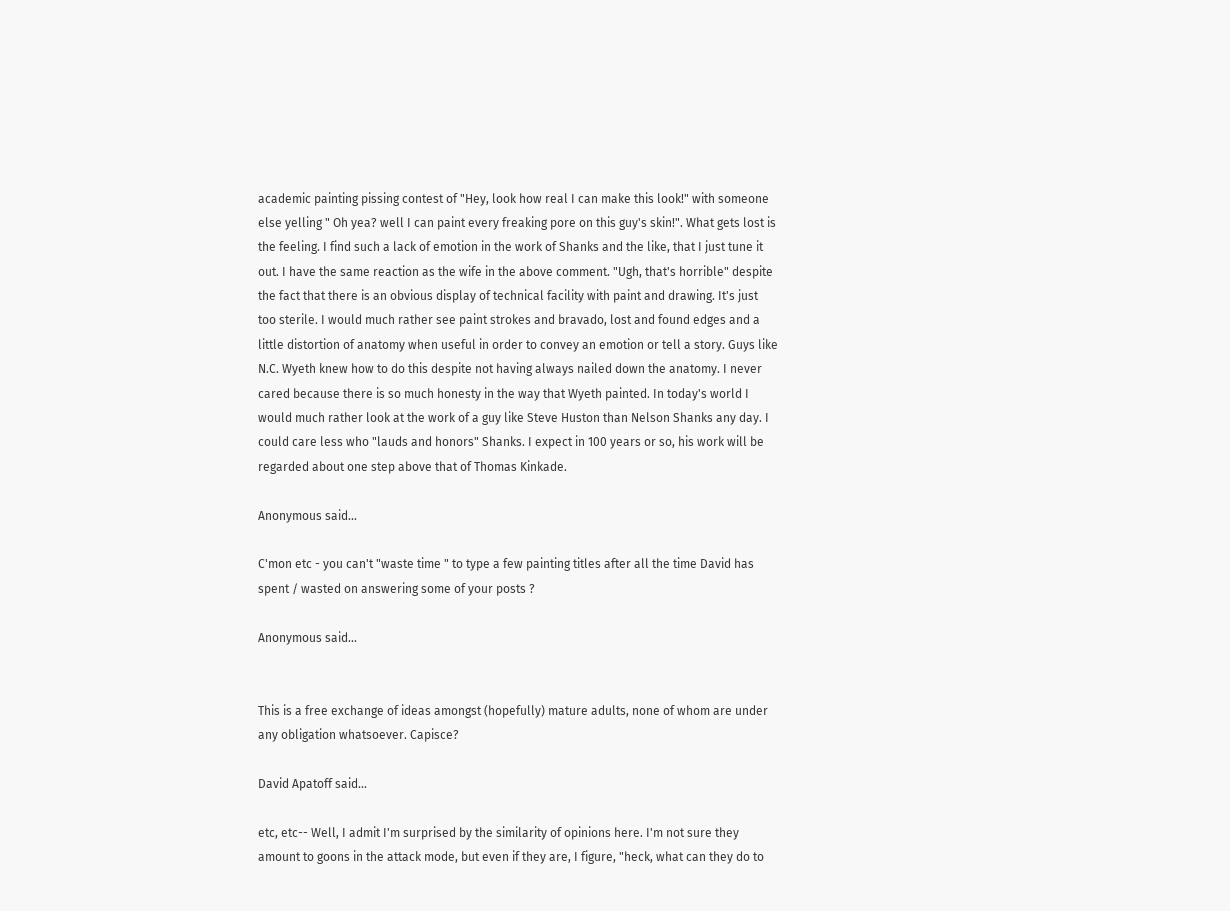academic painting pissing contest of "Hey, look how real I can make this look!" with someone else yelling " Oh yea? well I can paint every freaking pore on this guy's skin!". What gets lost is the feeling. I find such a lack of emotion in the work of Shanks and the like, that I just tune it out. I have the same reaction as the wife in the above comment. "Ugh, that's horrible" despite the fact that there is an obvious display of technical facility with paint and drawing. It's just too sterile. I would much rather see paint strokes and bravado, lost and found edges and a little distortion of anatomy when useful in order to convey an emotion or tell a story. Guys like N.C. Wyeth knew how to do this despite not having always nailed down the anatomy. I never cared because there is so much honesty in the way that Wyeth painted. In today's world I would much rather look at the work of a guy like Steve Huston than Nelson Shanks any day. I could care less who "lauds and honors" Shanks. I expect in 100 years or so, his work will be regarded about one step above that of Thomas Kinkade.

Anonymous said...

C'mon etc - you can't "waste time " to type a few painting titles after all the time David has spent / wasted on answering some of your posts ?

Anonymous said...


This is a free exchange of ideas amongst (hopefully) mature adults, none of whom are under any obligation whatsoever. Capisce?

David Apatoff said...

etc, etc-- Well, I admit I'm surprised by the similarity of opinions here. I'm not sure they amount to goons in the attack mode, but even if they are, I figure, "heck, what can they do to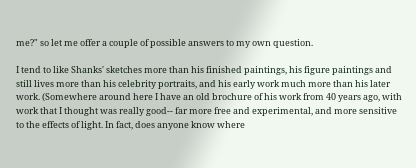me?" so let me offer a couple of possible answers to my own question.

I tend to like Shanks' sketches more than his finished paintings, his figure paintings and still lives more than his celebrity portraits, and his early work much more than his later work. (Somewhere around here I have an old brochure of his work from 40 years ago, with work that I thought was really good-- far more free and experimental, and more sensitive to the effects of light. In fact, does anyone know where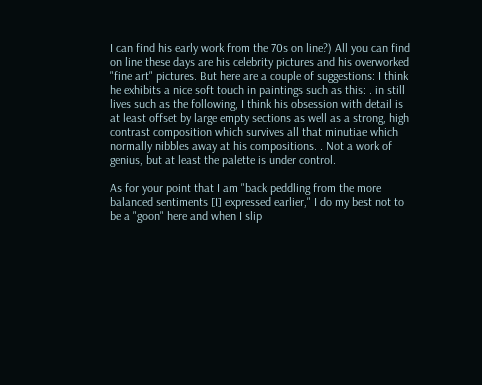I can find his early work from the 70s on line?) All you can find on line these days are his celebrity pictures and his overworked "fine art" pictures. But here are a couple of suggestions: I think he exhibits a nice soft touch in paintings such as this: . in still lives such as the following, I think his obsession with detail is at least offset by large empty sections as well as a strong, high contrast composition which survives all that minutiae which normally nibbles away at his compositions. . Not a work of genius, but at least the palette is under control.

As for your point that I am "back peddling from the more balanced sentiments [I] expressed earlier," I do my best not to be a "goon" here and when I slip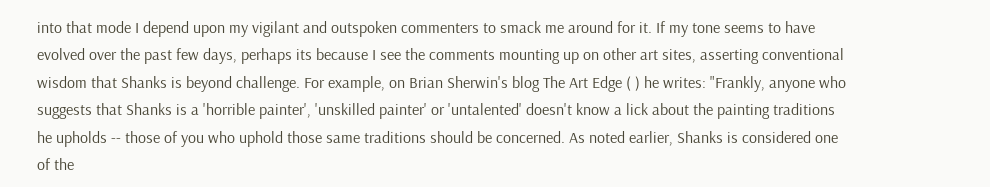into that mode I depend upon my vigilant and outspoken commenters to smack me around for it. If my tone seems to have evolved over the past few days, perhaps its because I see the comments mounting up on other art sites, asserting conventional wisdom that Shanks is beyond challenge. For example, on Brian Sherwin's blog The Art Edge ( ) he writes: "Frankly, anyone who suggests that Shanks is a 'horrible painter', 'unskilled painter' or 'untalented' doesn't know a lick about the painting traditions he upholds -- those of you who uphold those same traditions should be concerned. As noted earlier, Shanks is considered one of the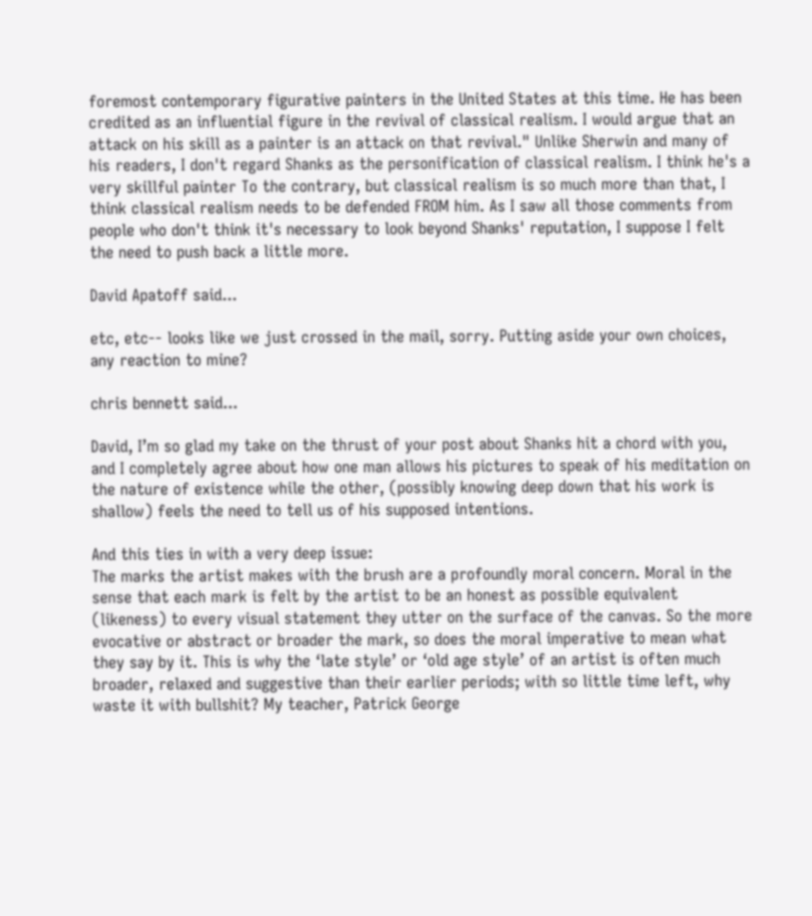foremost contemporary figurative painters in the United States at this time. He has been credited as an influential figure in the revival of classical realism. I would argue that an attack on his skill as a painter is an attack on that revival." Unlike Sherwin and many of his readers, I don't regard Shanks as the personification of classical realism. I think he's a very skillful painter To the contrary, but classical realism is so much more than that, I think classical realism needs to be defended FROM him. As I saw all those comments from people who don't think it's necessary to look beyond Shanks' reputation, I suppose I felt the need to push back a little more.

David Apatoff said...

etc, etc-- looks like we just crossed in the mail, sorry. Putting aside your own choices, any reaction to mine?

chris bennett said...

David, I’m so glad my take on the thrust of your post about Shanks hit a chord with you, and I completely agree about how one man allows his pictures to speak of his meditation on the nature of existence while the other, (possibly knowing deep down that his work is shallow) feels the need to tell us of his supposed intentions.

And this ties in with a very deep issue:
The marks the artist makes with the brush are a profoundly moral concern. Moral in the sense that each mark is felt by the artist to be an honest as possible equivalent (likeness) to every visual statement they utter on the surface of the canvas. So the more evocative or abstract or broader the mark, so does the moral imperative to mean what they say by it. This is why the ‘late style’ or ‘old age style’ of an artist is often much broader, relaxed and suggestive than their earlier periods; with so little time left, why waste it with bullshit? My teacher, Patrick George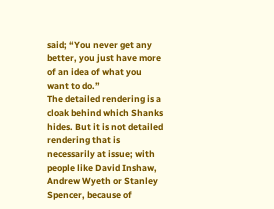said; “You never get any better, you just have more of an idea of what you want to do.”
The detailed rendering is a cloak behind which Shanks hides. But it is not detailed rendering that is necessarily at issue; with people like David Inshaw, Andrew Wyeth or Stanley Spencer, because of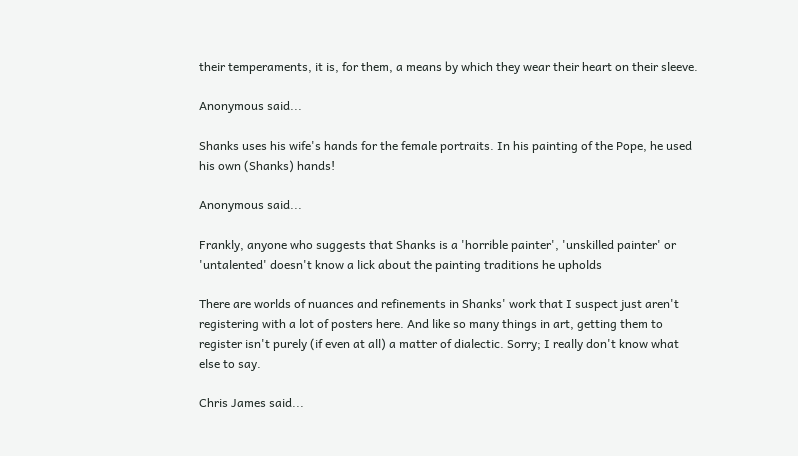their temperaments, it is, for them, a means by which they wear their heart on their sleeve.

Anonymous said...

Shanks uses his wife's hands for the female portraits. In his painting of the Pope, he used his own (Shanks) hands!

Anonymous said...

Frankly, anyone who suggests that Shanks is a 'horrible painter', 'unskilled painter' or 'untalented' doesn't know a lick about the painting traditions he upholds

There are worlds of nuances and refinements in Shanks' work that I suspect just aren't registering with a lot of posters here. And like so many things in art, getting them to register isn't purely (if even at all) a matter of dialectic. Sorry; I really don't know what else to say.

Chris James said...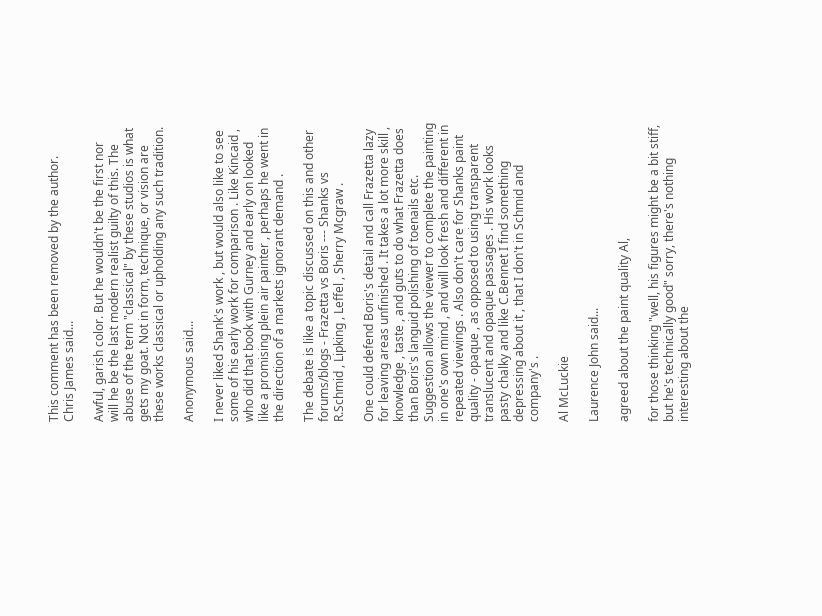This comment has been removed by the author.
Chris James said...

Awful, garish color. But he wouldn't be the first nor will he be the last modern realist guilty of this. The abuse of the term "classical" by these studios is what gets my goat. Not in form, technique, or vision are these works classical or upholding any such tradition.

Anonymous said...

I never liked Shank's work , but would also like to see some of his early work for comparison . Like Kincaid , who did that book with Gurney and early on looked like a promising plein air painter , perhaps he went in the direction of a markets ignorant demand .

The debate is like a topic discussed on this and other forums/blogs - Frazetta vs Boris --- Shanks vs R.Schmid , Lipking , Leffel , Sherry Mcgraw .

One could defend Boris's detail and call Frazetta lazy for leaving areas unfinished . It takes a lot more skill , knowledge , taste , and guts to do what Frazetta does than Boris's languid polishing of toenails etc. Suggestion allows the viewer to complete the painting in one's own mind , and will look fresh and different in repeated viewings . Also don't care for Shanks paint quality - opaque , as opposed to using transparent translucent and opaque passages . His work looks pasty chalky and like C.Bennet I find something depressing about it , that I don't in Schmid and company's .

Al McLuckie

Laurence John said...

agreed about the paint quality Al,

for those thinking "well, his figures might be a bit stiff, but he's technically good" sorry, there's nothing interesting about the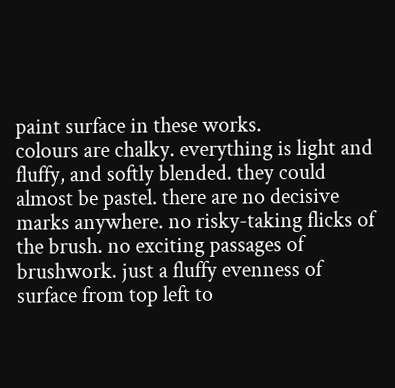paint surface in these works.
colours are chalky. everything is light and fluffy, and softly blended. they could almost be pastel. there are no decisive marks anywhere. no risky-taking flicks of the brush. no exciting passages of brushwork. just a fluffy evenness of surface from top left to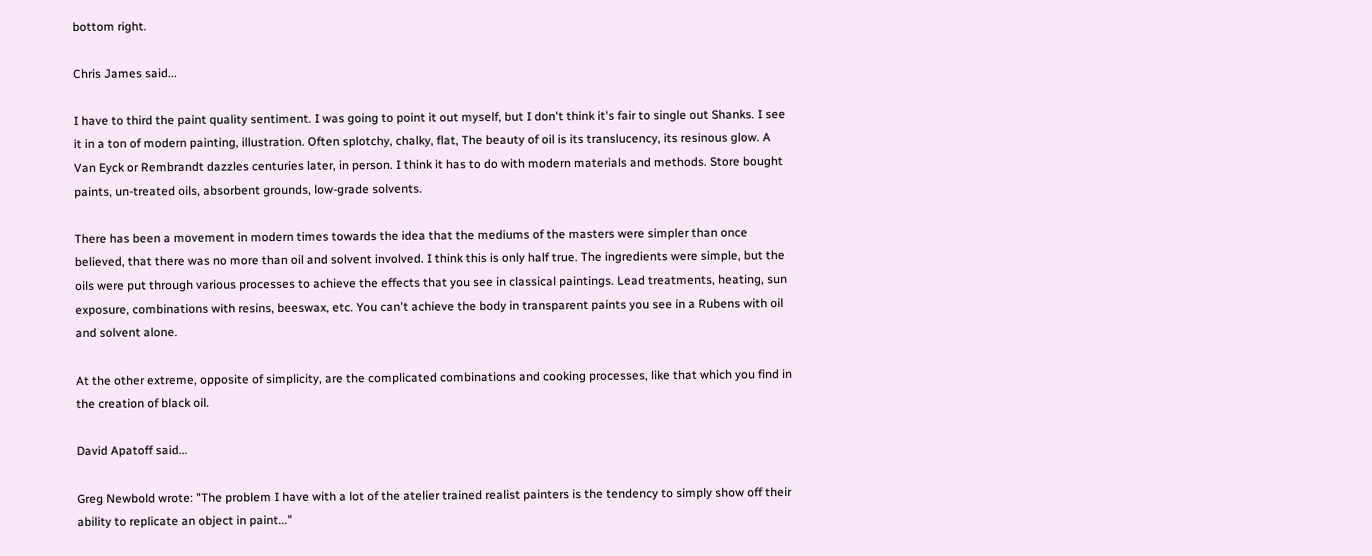bottom right.

Chris James said...

I have to third the paint quality sentiment. I was going to point it out myself, but I don't think it's fair to single out Shanks. I see it in a ton of modern painting, illustration. Often splotchy, chalky, flat, The beauty of oil is its translucency, its resinous glow. A Van Eyck or Rembrandt dazzles centuries later, in person. I think it has to do with modern materials and methods. Store bought paints, un-treated oils, absorbent grounds, low-grade solvents.

There has been a movement in modern times towards the idea that the mediums of the masters were simpler than once believed, that there was no more than oil and solvent involved. I think this is only half true. The ingredients were simple, but the oils were put through various processes to achieve the effects that you see in classical paintings. Lead treatments, heating, sun exposure, combinations with resins, beeswax, etc. You can't achieve the body in transparent paints you see in a Rubens with oil and solvent alone.

At the other extreme, opposite of simplicity, are the complicated combinations and cooking processes, like that which you find in the creation of black oil.

David Apatoff said...

Greg Newbold wrote: "The problem I have with a lot of the atelier trained realist painters is the tendency to simply show off their ability to replicate an object in paint..."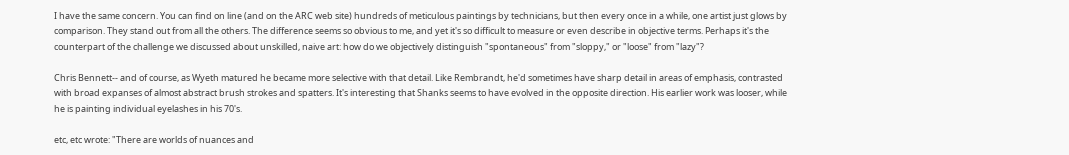I have the same concern. You can find on line (and on the ARC web site) hundreds of meticulous paintings by technicians, but then every once in a while, one artist just glows by comparison. They stand out from all the others. The difference seems so obvious to me, and yet it's so difficult to measure or even describe in objective terms. Perhaps it's the counterpart of the challenge we discussed about unskilled, naive art: how do we objectively distinguish "spontaneous" from "sloppy," or "loose" from "lazy"?

Chris Bennett-- and of course, as Wyeth matured he became more selective with that detail. Like Rembrandt, he'd sometimes have sharp detail in areas of emphasis, contrasted with broad expanses of almost abstract brush strokes and spatters. It's interesting that Shanks seems to have evolved in the opposite direction. His earlier work was looser, while he is painting individual eyelashes in his 70's.

etc, etc wrote: "There are worlds of nuances and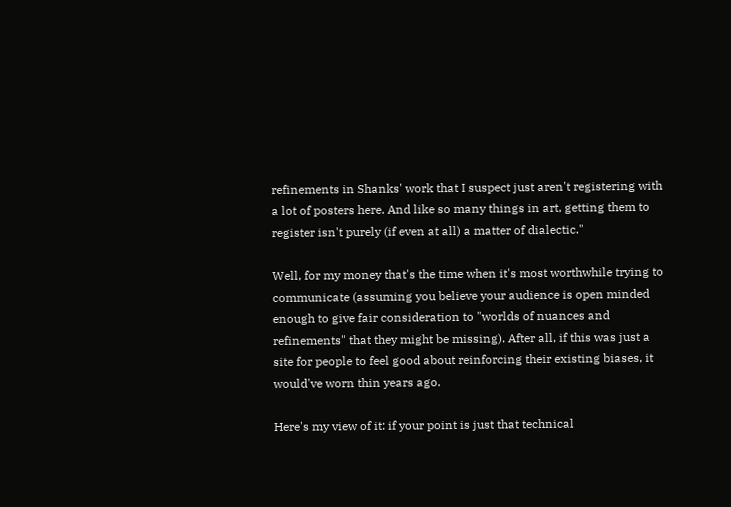refinements in Shanks' work that I suspect just aren't registering with a lot of posters here. And like so many things in art, getting them to register isn't purely (if even at all) a matter of dialectic."

Well, for my money that's the time when it's most worthwhile trying to communicate (assuming you believe your audience is open minded enough to give fair consideration to "worlds of nuances and refinements" that they might be missing). After all, if this was just a site for people to feel good about reinforcing their existing biases, it would've worn thin years ago.

Here's my view of it: if your point is just that technical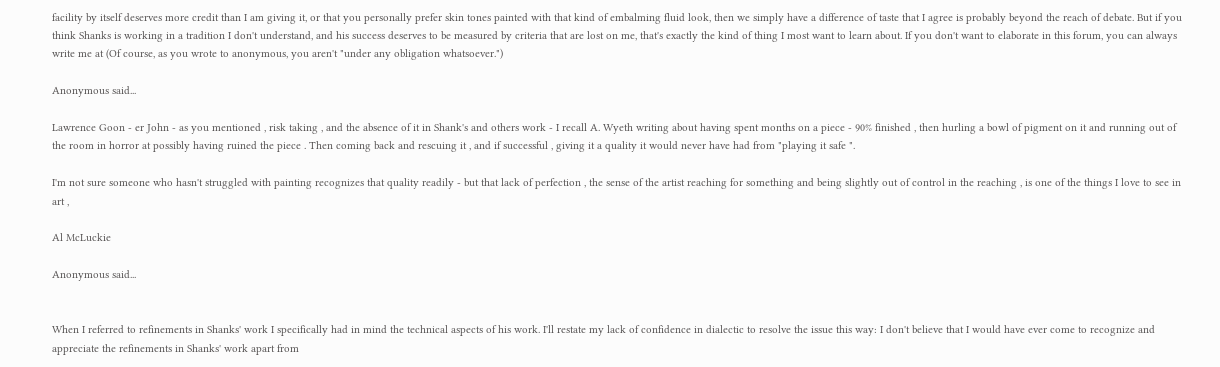facility by itself deserves more credit than I am giving it, or that you personally prefer skin tones painted with that kind of embalming fluid look, then we simply have a difference of taste that I agree is probably beyond the reach of debate. But if you think Shanks is working in a tradition I don't understand, and his success deserves to be measured by criteria that are lost on me, that's exactly the kind of thing I most want to learn about. If you don't want to elaborate in this forum, you can always write me at (Of course, as you wrote to anonymous, you aren't "under any obligation whatsoever.")

Anonymous said...

Lawrence Goon - er John - as you mentioned , risk taking , and the absence of it in Shank's and others work - I recall A. Wyeth writing about having spent months on a piece - 90% finished , then hurling a bowl of pigment on it and running out of the room in horror at possibly having ruined the piece . Then coming back and rescuing it , and if successful , giving it a quality it would never have had from "playing it safe ".

I'm not sure someone who hasn't struggled with painting recognizes that quality readily - but that lack of perfection , the sense of the artist reaching for something and being slightly out of control in the reaching , is one of the things I love to see in art ,

Al McLuckie

Anonymous said...


When I referred to refinements in Shanks' work I specifically had in mind the technical aspects of his work. I'll restate my lack of confidence in dialectic to resolve the issue this way: I don't believe that I would have ever come to recognize and appreciate the refinements in Shanks' work apart from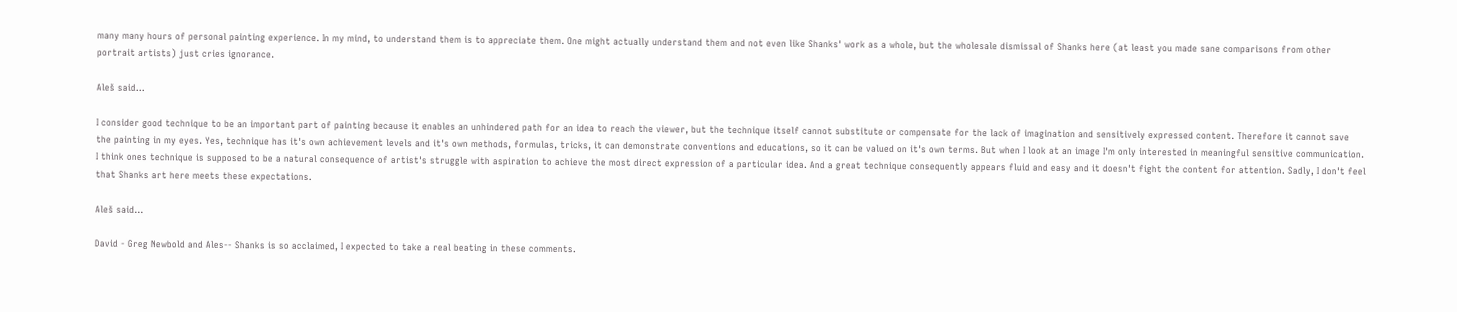many many hours of personal painting experience. In my mind, to understand them is to appreciate them. One might actually understand them and not even like Shanks' work as a whole, but the wholesale dismissal of Shanks here (at least you made sane comparisons from other portrait artists) just cries ignorance.

Aleš said...

I consider good technique to be an important part of painting because it enables an unhindered path for an idea to reach the viewer, but the technique itself cannot substitute or compensate for the lack of imagination and sensitively expressed content. Therefore it cannot save the painting in my eyes. Yes, technique has it's own achievement levels and it's own methods, formulas, tricks, it can demonstrate conventions and educations, so it can be valued on it's own terms. But when I look at an image I'm only interested in meaningful sensitive communication. I think ones technique is supposed to be a natural consequence of artist's struggle with aspiration to achieve the most direct expression of a particular idea. And a great technique consequently appears fluid and easy and it doesn't fight the content for attention. Sadly, I don't feel that Shanks art here meets these expectations.

Aleš said...

David - Greg Newbold and Ales-- Shanks is so acclaimed, I expected to take a real beating in these comments.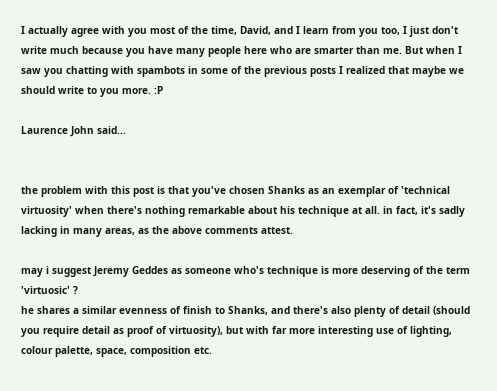I actually agree with you most of the time, David, and I learn from you too, I just don't write much because you have many people here who are smarter than me. But when I saw you chatting with spambots in some of the previous posts I realized that maybe we should write to you more. :P

Laurence John said...


the problem with this post is that you've chosen Shanks as an exemplar of 'technical virtuosity' when there's nothing remarkable about his technique at all. in fact, it's sadly lacking in many areas, as the above comments attest.

may i suggest Jeremy Geddes as someone who's technique is more deserving of the term 'virtuosic' ?
he shares a similar evenness of finish to Shanks, and there's also plenty of detail (should you require detail as proof of virtuosity), but with far more interesting use of lighting, colour palette, space, composition etc.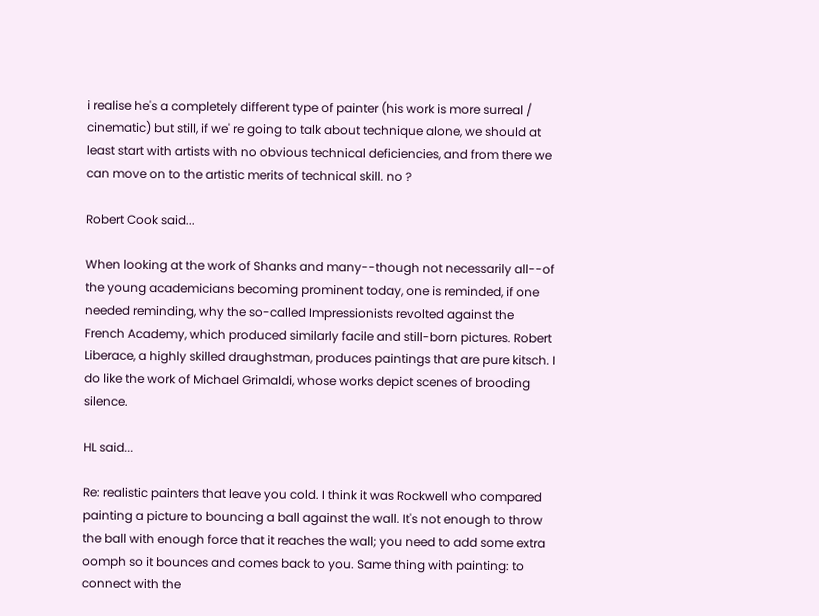i realise he's a completely different type of painter (his work is more surreal / cinematic) but still, if we' re going to talk about technique alone, we should at least start with artists with no obvious technical deficiencies, and from there we can move on to the artistic merits of technical skill. no ?

Robert Cook said...

When looking at the work of Shanks and many--though not necessarily all--of the young academicians becoming prominent today, one is reminded, if one needed reminding, why the so-called Impressionists revolted against the French Academy, which produced similarly facile and still-born pictures. Robert Liberace, a highly skilled draughstman, produces paintings that are pure kitsch. I do like the work of Michael Grimaldi, whose works depict scenes of brooding silence.

HL said...

Re: realistic painters that leave you cold. I think it was Rockwell who compared painting a picture to bouncing a ball against the wall. It's not enough to throw the ball with enough force that it reaches the wall; you need to add some extra oomph so it bounces and comes back to you. Same thing with painting: to connect with the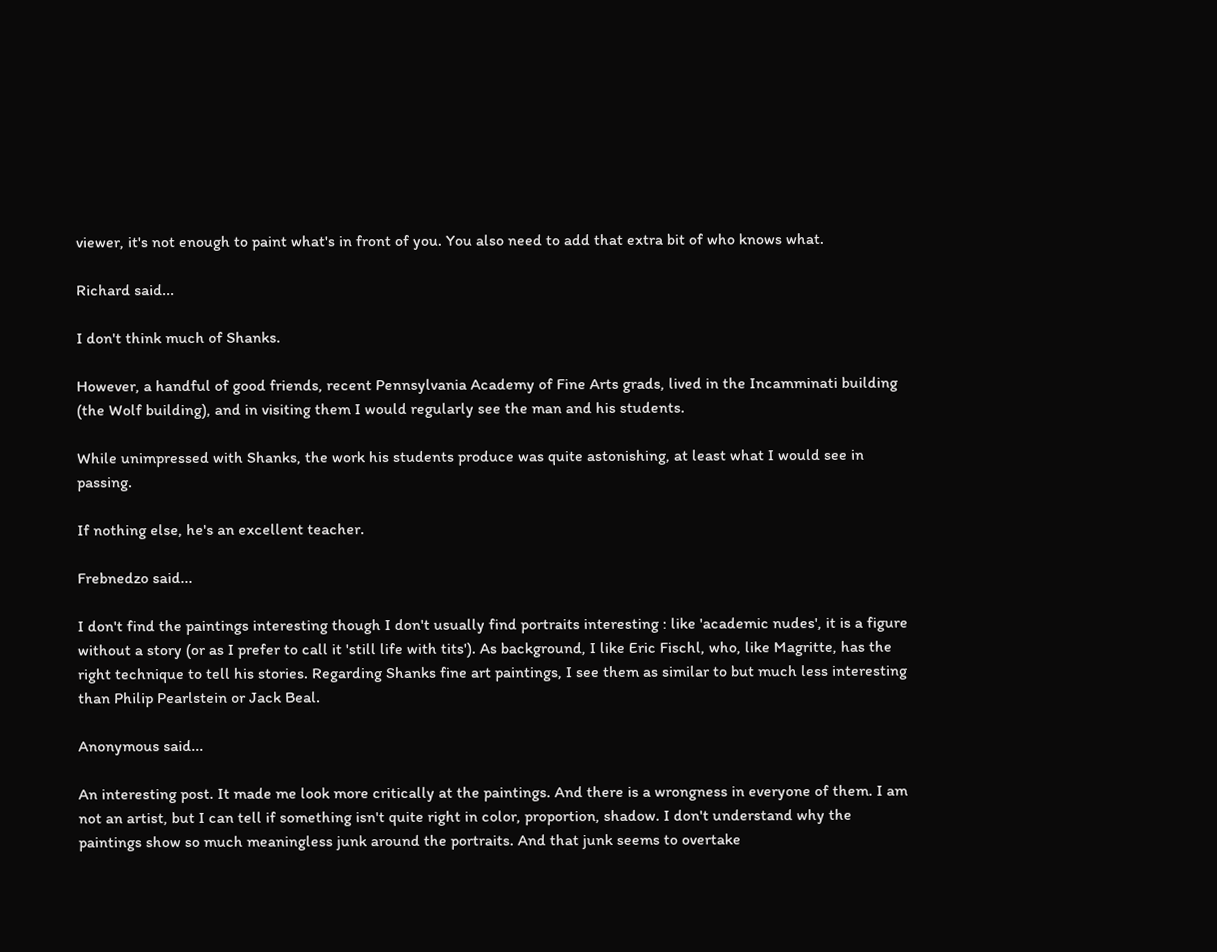viewer, it's not enough to paint what's in front of you. You also need to add that extra bit of who knows what.

Richard said...

I don't think much of Shanks.

However, a handful of good friends, recent Pennsylvania Academy of Fine Arts grads, lived in the Incamminati building (the Wolf building), and in visiting them I would regularly see the man and his students.

While unimpressed with Shanks, the work his students produce was quite astonishing, at least what I would see in passing.

If nothing else, he's an excellent teacher.

Frebnedzo said...

I don't find the paintings interesting though I don't usually find portraits interesting : like 'academic nudes', it is a figure without a story (or as I prefer to call it 'still life with tits'). As background, I like Eric Fischl, who, like Magritte, has the right technique to tell his stories. Regarding Shanks fine art paintings, I see them as similar to but much less interesting than Philip Pearlstein or Jack Beal.

Anonymous said...

An interesting post. It made me look more critically at the paintings. And there is a wrongness in everyone of them. I am not an artist, but I can tell if something isn't quite right in color, proportion, shadow. I don't understand why the paintings show so much meaningless junk around the portraits. And that junk seems to overtake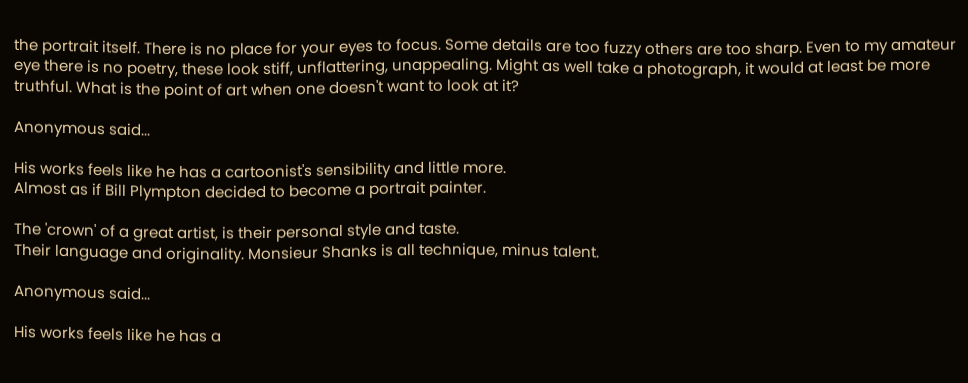the portrait itself. There is no place for your eyes to focus. Some details are too fuzzy others are too sharp. Even to my amateur eye there is no poetry, these look stiff, unflattering, unappealing. Might as well take a photograph, it would at least be more truthful. What is the point of art when one doesn't want to look at it?

Anonymous said...

His works feels like he has a cartoonist's sensibility and little more.
Almost as if Bill Plympton decided to become a portrait painter.

The 'crown' of a great artist, is their personal style and taste.
Their language and originality. Monsieur Shanks is all technique, minus talent.

Anonymous said...

His works feels like he has a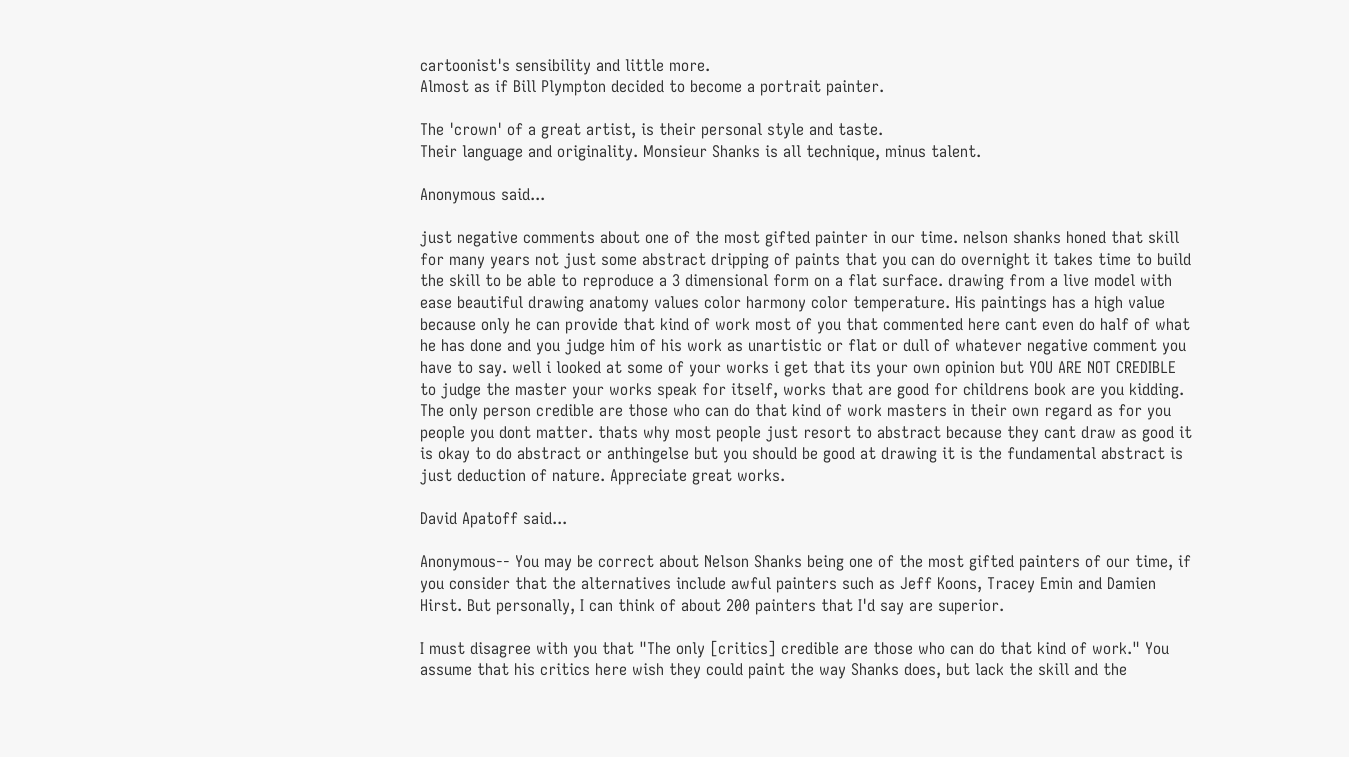cartoonist's sensibility and little more.
Almost as if Bill Plympton decided to become a portrait painter.

The 'crown' of a great artist, is their personal style and taste.
Their language and originality. Monsieur Shanks is all technique, minus talent.

Anonymous said...

just negative comments about one of the most gifted painter in our time. nelson shanks honed that skill for many years not just some abstract dripping of paints that you can do overnight it takes time to build the skill to be able to reproduce a 3 dimensional form on a flat surface. drawing from a live model with ease beautiful drawing anatomy values color harmony color temperature. His paintings has a high value because only he can provide that kind of work most of you that commented here cant even do half of what he has done and you judge him of his work as unartistic or flat or dull of whatever negative comment you have to say. well i looked at some of your works i get that its your own opinion but YOU ARE NOT CREDIBLE to judge the master your works speak for itself, works that are good for childrens book are you kidding. The only person credible are those who can do that kind of work masters in their own regard as for you people you dont matter. thats why most people just resort to abstract because they cant draw as good it is okay to do abstract or anthingelse but you should be good at drawing it is the fundamental abstract is just deduction of nature. Appreciate great works.

David Apatoff said...

Anonymous-- You may be correct about Nelson Shanks being one of the most gifted painters of our time, if you consider that the alternatives include awful painters such as Jeff Koons, Tracey Emin and Damien Hirst. But personally, I can think of about 200 painters that I'd say are superior.

I must disagree with you that "The only [critics] credible are those who can do that kind of work." You assume that his critics here wish they could paint the way Shanks does, but lack the skill and the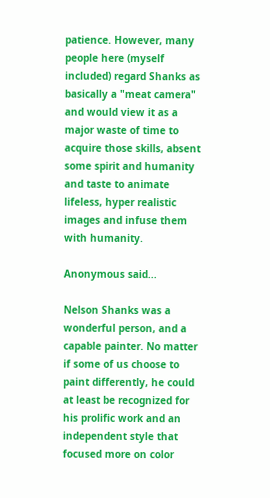patience. However, many people here (myself included) regard Shanks as basically a "meat camera" and would view it as a major waste of time to acquire those skills, absent some spirit and humanity and taste to animate lifeless, hyper realistic images and infuse them with humanity.

Anonymous said...

Nelson Shanks was a wonderful person, and a capable painter. No matter if some of us choose to paint differently, he could at least be recognized for his prolific work and an independent style that focused more on color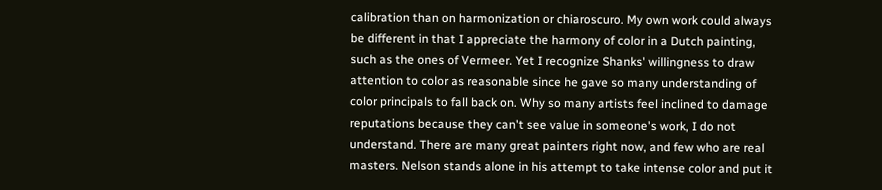calibration than on harmonization or chiaroscuro. My own work could always be different in that I appreciate the harmony of color in a Dutch painting, such as the ones of Vermeer. Yet I recognize Shanks' willingness to draw attention to color as reasonable since he gave so many understanding of color principals to fall back on. Why so many artists feel inclined to damage reputations because they can't see value in someone's work, I do not understand. There are many great painters right now, and few who are real masters. Nelson stands alone in his attempt to take intense color and put it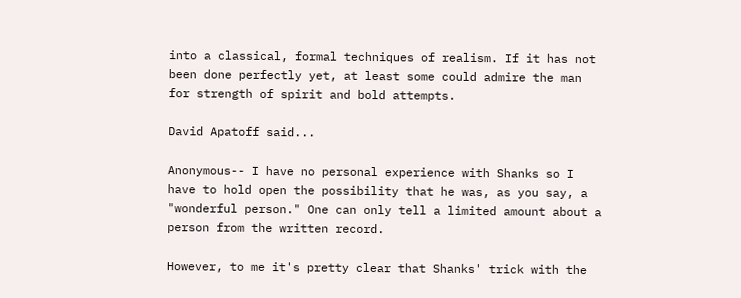into a classical, formal techniques of realism. If it has not been done perfectly yet, at least some could admire the man for strength of spirit and bold attempts.

David Apatoff said...

Anonymous-- I have no personal experience with Shanks so I have to hold open the possibility that he was, as you say, a "wonderful person." One can only tell a limited amount about a person from the written record.

However, to me it's pretty clear that Shanks' trick with the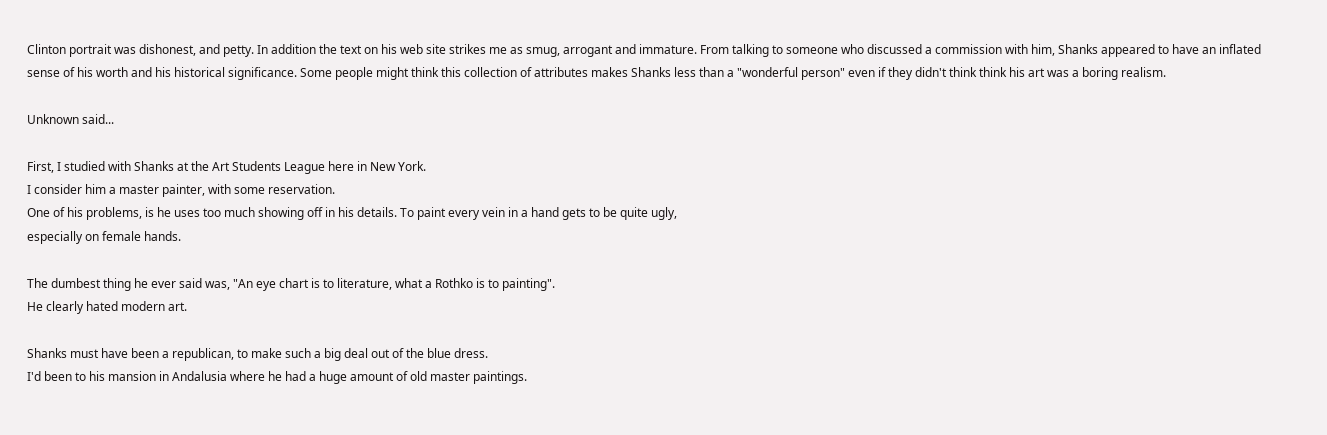Clinton portrait was dishonest, and petty. In addition the text on his web site strikes me as smug, arrogant and immature. From talking to someone who discussed a commission with him, Shanks appeared to have an inflated sense of his worth and his historical significance. Some people might think this collection of attributes makes Shanks less than a "wonderful person" even if they didn't think think his art was a boring realism.

Unknown said...

First, I studied with Shanks at the Art Students League here in New York.
I consider him a master painter, with some reservation.
One of his problems, is he uses too much showing off in his details. To paint every vein in a hand gets to be quite ugly,
especially on female hands.

The dumbest thing he ever said was, "An eye chart is to literature, what a Rothko is to painting".
He clearly hated modern art.

Shanks must have been a republican, to make such a big deal out of the blue dress.
I'd been to his mansion in Andalusia where he had a huge amount of old master paintings.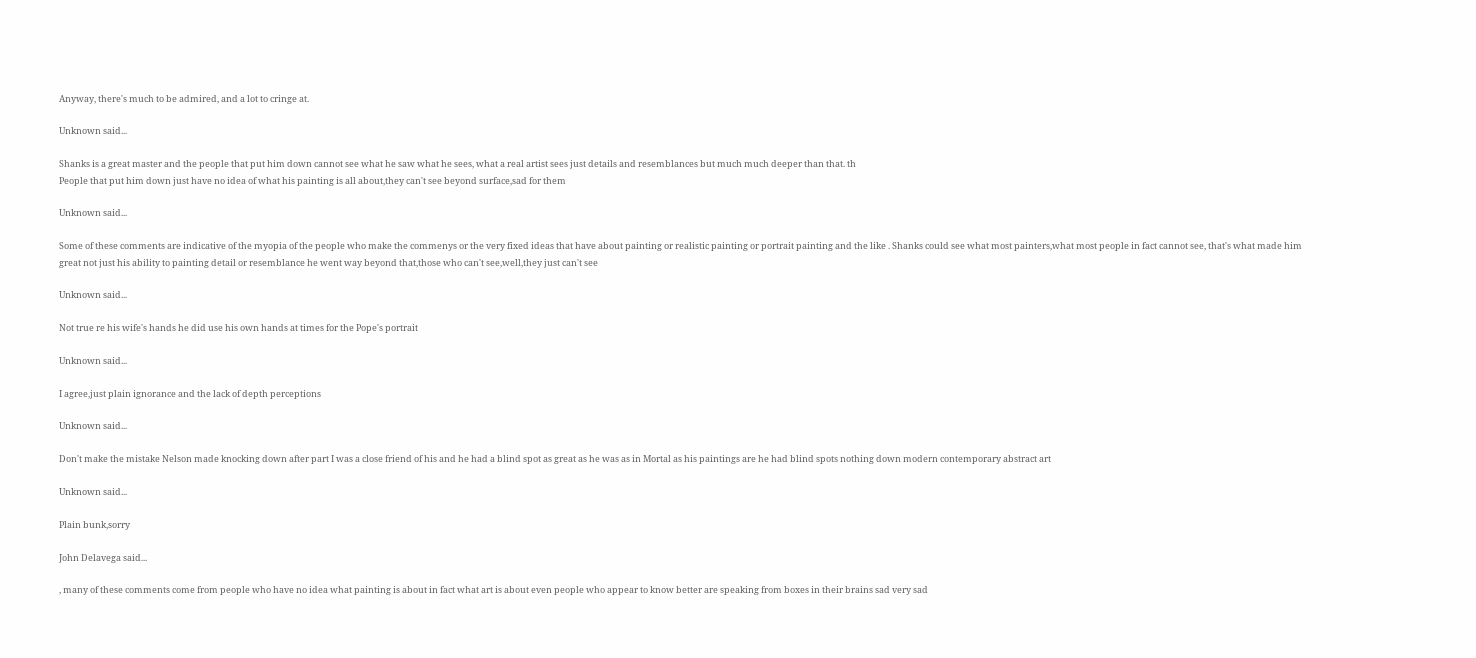Anyway, there's much to be admired, and a lot to cringe at.

Unknown said...

Shanks is a great master and the people that put him down cannot see what he saw what he sees, what a real artist sees just details and resemblances but much much deeper than that. th
People that put him down just have no idea of what his painting is all about,they can't see beyond surface,sad for them

Unknown said...

Some of these comments are indicative of the myopia of the people who make the commenys or the very fixed ideas that have about painting or realistic painting or portrait painting and the like . Shanks could see what most painters,what most people in fact cannot see, that's what made him great not just his ability to painting detail or resemblance he went way beyond that,those who can't see,well,they just can't see

Unknown said...

Not true re his wife's hands he did use his own hands at times for the Pope's portrait

Unknown said...

I agree,just plain ignorance and the lack of depth perceptions

Unknown said...

Don't make the mistake Nelson made knocking down after part I was a close friend of his and he had a blind spot as great as he was as in Mortal as his paintings are he had blind spots nothing down modern contemporary abstract art

Unknown said...

Plain bunk,sorry

John Delavega said...

, many of these comments come from people who have no idea what painting is about in fact what art is about even people who appear to know better are speaking from boxes in their brains sad very sad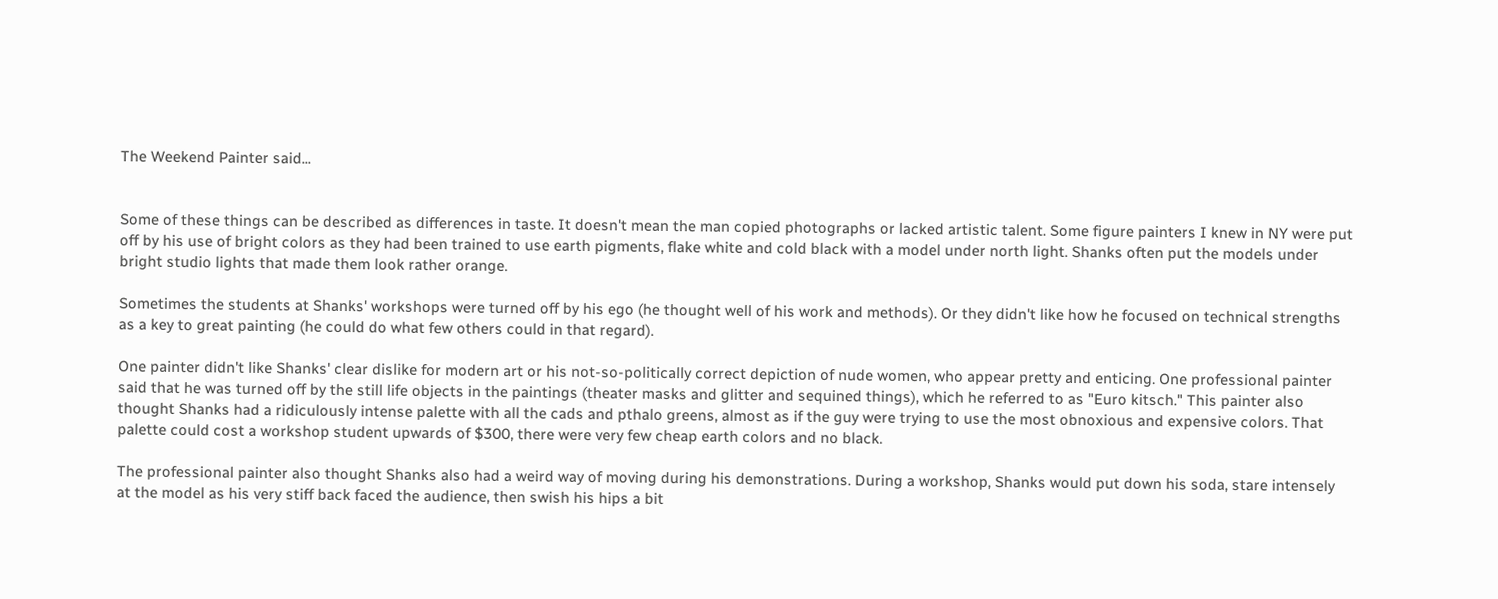The Weekend Painter said...


Some of these things can be described as differences in taste. It doesn't mean the man copied photographs or lacked artistic talent. Some figure painters I knew in NY were put off by his use of bright colors as they had been trained to use earth pigments, flake white and cold black with a model under north light. Shanks often put the models under bright studio lights that made them look rather orange.

Sometimes the students at Shanks' workshops were turned off by his ego (he thought well of his work and methods). Or they didn't like how he focused on technical strengths as a key to great painting (he could do what few others could in that regard).

One painter didn't like Shanks' clear dislike for modern art or his not-so-politically correct depiction of nude women, who appear pretty and enticing. One professional painter said that he was turned off by the still life objects in the paintings (theater masks and glitter and sequined things), which he referred to as "Euro kitsch." This painter also thought Shanks had a ridiculously intense palette with all the cads and pthalo greens, almost as if the guy were trying to use the most obnoxious and expensive colors. That palette could cost a workshop student upwards of $300, there were very few cheap earth colors and no black.

The professional painter also thought Shanks also had a weird way of moving during his demonstrations. During a workshop, Shanks would put down his soda, stare intensely at the model as his very stiff back faced the audience, then swish his hips a bit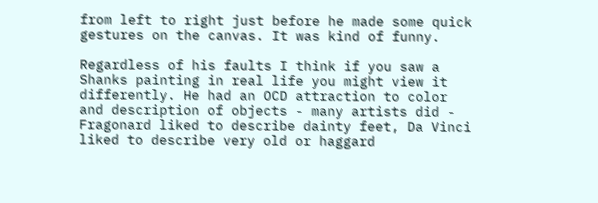from left to right just before he made some quick gestures on the canvas. It was kind of funny.

Regardless of his faults I think if you saw a Shanks painting in real life you might view it differently. He had an OCD attraction to color and description of objects - many artists did - Fragonard liked to describe dainty feet, Da Vinci liked to describe very old or haggard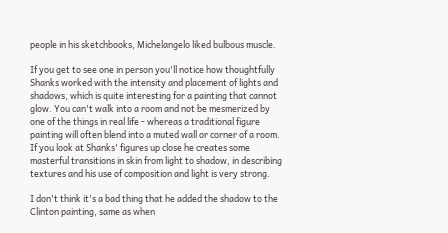people in his sketchbooks, Michelangelo liked bulbous muscle.

If you get to see one in person you'll notice how thoughtfully Shanks worked with the intensity and placement of lights and shadows, which is quite interesting for a painting that cannot glow. You can't walk into a room and not be mesmerized by one of the things in real life - whereas a traditional figure painting will often blend into a muted wall or corner of a room. If you look at Shanks' figures up close he creates some masterful transitions in skin from light to shadow, in describing textures and his use of composition and light is very strong.

I don't think it's a bad thing that he added the shadow to the Clinton painting, same as when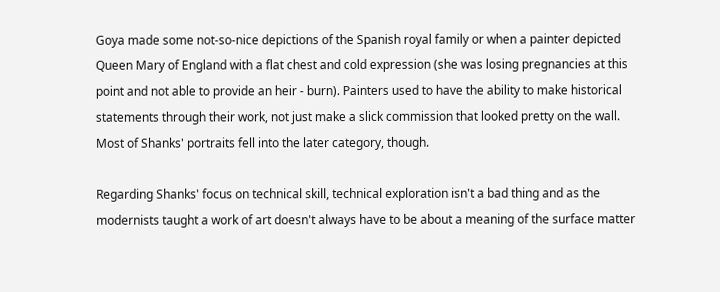Goya made some not-so-nice depictions of the Spanish royal family or when a painter depicted Queen Mary of England with a flat chest and cold expression (she was losing pregnancies at this point and not able to provide an heir - burn). Painters used to have the ability to make historical statements through their work, not just make a slick commission that looked pretty on the wall. Most of Shanks' portraits fell into the later category, though.

Regarding Shanks' focus on technical skill, technical exploration isn't a bad thing and as the modernists taught a work of art doesn't always have to be about a meaning of the surface matter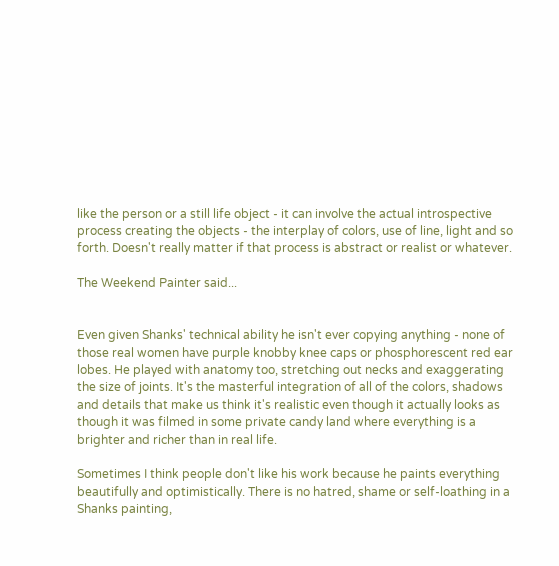like the person or a still life object - it can involve the actual introspective process creating the objects - the interplay of colors, use of line, light and so forth. Doesn't really matter if that process is abstract or realist or whatever.

The Weekend Painter said...


Even given Shanks' technical ability he isn't ever copying anything - none of those real women have purple knobby knee caps or phosphorescent red ear lobes. He played with anatomy too, stretching out necks and exaggerating the size of joints. It's the masterful integration of all of the colors, shadows and details that make us think it's realistic even though it actually looks as though it was filmed in some private candy land where everything is a brighter and richer than in real life.

Sometimes I think people don't like his work because he paints everything beautifully and optimistically. There is no hatred, shame or self-loathing in a Shanks painting,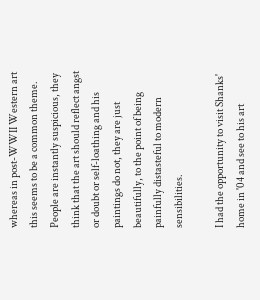whereas in post-WWII Western art this seems to be a common theme. People are instantly suspicious, they think that the art should reflect angst or doubt or self-loathing and his paintings do not, they are just beautifully, to the point of being painfully distasteful to modern sensibilities.

I had the opportunity to visit Shanks' home in '04 and see to his art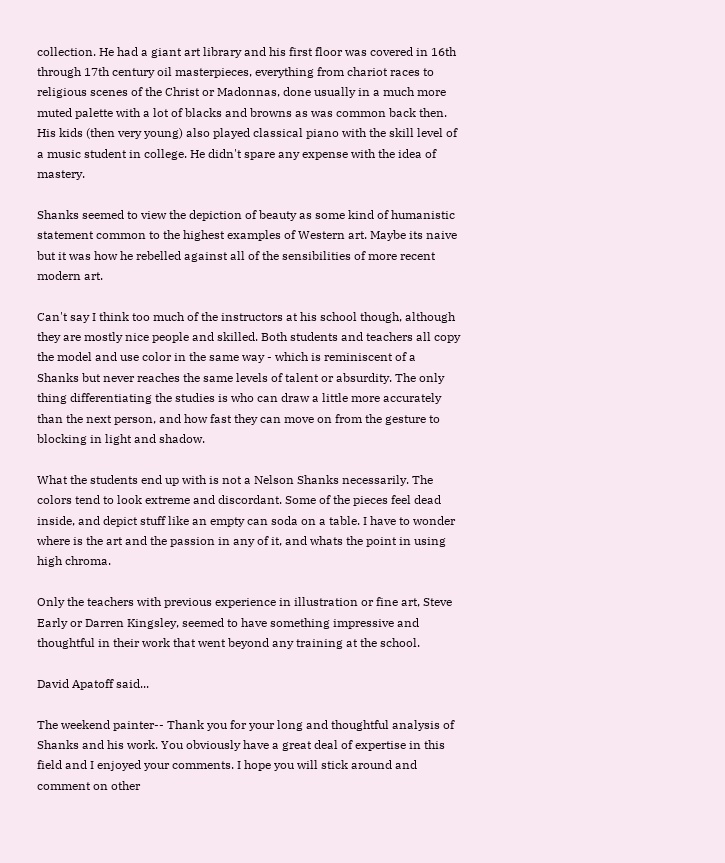collection. He had a giant art library and his first floor was covered in 16th through 17th century oil masterpieces, everything from chariot races to religious scenes of the Christ or Madonnas, done usually in a much more muted palette with a lot of blacks and browns as was common back then. His kids (then very young) also played classical piano with the skill level of a music student in college. He didn't spare any expense with the idea of mastery.

Shanks seemed to view the depiction of beauty as some kind of humanistic statement common to the highest examples of Western art. Maybe its naive but it was how he rebelled against all of the sensibilities of more recent modern art.

Can't say I think too much of the instructors at his school though, although they are mostly nice people and skilled. Both students and teachers all copy the model and use color in the same way - which is reminiscent of a Shanks but never reaches the same levels of talent or absurdity. The only thing differentiating the studies is who can draw a little more accurately than the next person, and how fast they can move on from the gesture to blocking in light and shadow.

What the students end up with is not a Nelson Shanks necessarily. The colors tend to look extreme and discordant. Some of the pieces feel dead inside, and depict stuff like an empty can soda on a table. I have to wonder where is the art and the passion in any of it, and whats the point in using high chroma.

Only the teachers with previous experience in illustration or fine art, Steve Early or Darren Kingsley, seemed to have something impressive and thoughtful in their work that went beyond any training at the school.

David Apatoff said...

The weekend painter-- Thank you for your long and thoughtful analysis of Shanks and his work. You obviously have a great deal of expertise in this field and I enjoyed your comments. I hope you will stick around and comment on other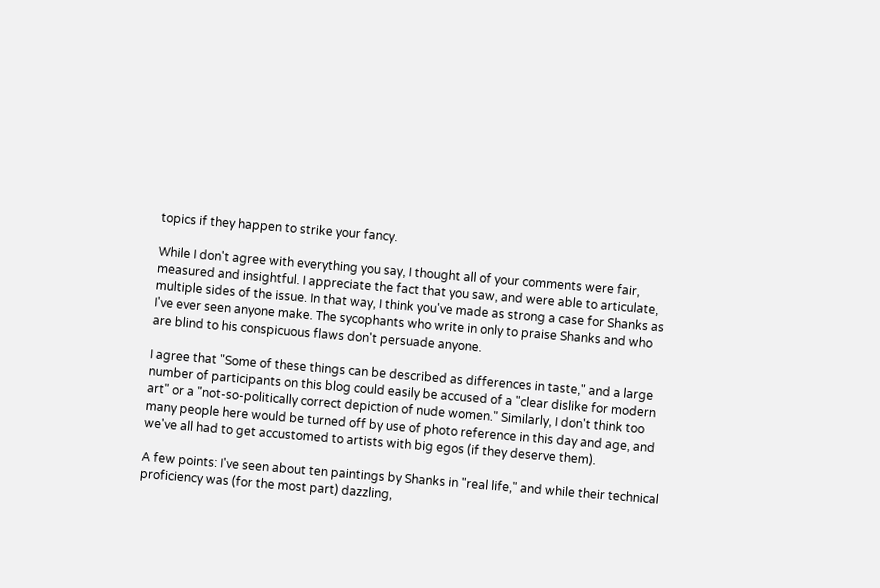topics if they happen to strike your fancy.

While I don't agree with everything you say, I thought all of your comments were fair, measured and insightful. I appreciate the fact that you saw, and were able to articulate, multiple sides of the issue. In that way, I think you've made as strong a case for Shanks as I've ever seen anyone make. The sycophants who write in only to praise Shanks and who are blind to his conspicuous flaws don't persuade anyone.

I agree that "Some of these things can be described as differences in taste," and a large number of participants on this blog could easily be accused of a "clear dislike for modern art" or a "not-so-politically correct depiction of nude women." Similarly, I don't think too many people here would be turned off by use of photo reference in this day and age, and we've all had to get accustomed to artists with big egos (if they deserve them).

A few points: I've seen about ten paintings by Shanks in "real life," and while their technical proficiency was (for the most part) dazzling,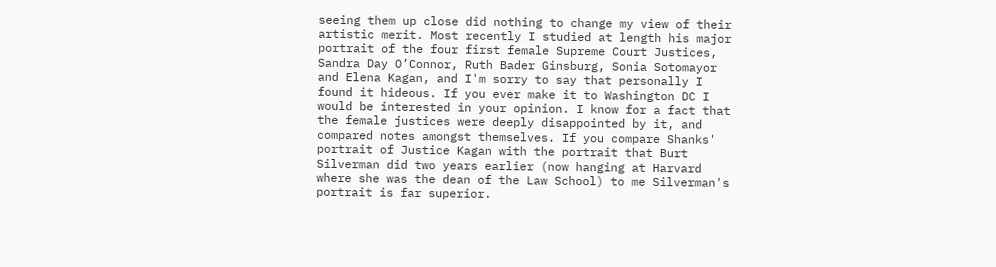seeing them up close did nothing to change my view of their artistic merit. Most recently I studied at length his major portrait of the four first female Supreme Court Justices, Sandra Day O’Connor, Ruth Bader Ginsburg, Sonia Sotomayor and Elena Kagan, and I'm sorry to say that personally I found it hideous. If you ever make it to Washington DC I would be interested in your opinion. I know for a fact that the female justices were deeply disappointed by it, and compared notes amongst themselves. If you compare Shanks' portrait of Justice Kagan with the portrait that Burt Silverman did two years earlier (now hanging at Harvard where she was the dean of the Law School) to me Silverman's portrait is far superior.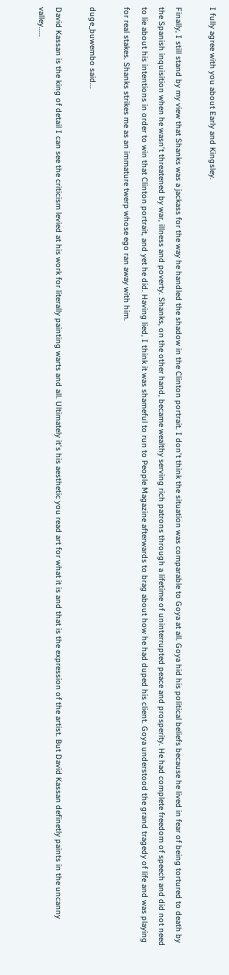I fully agree with you about Early and Kingsley.

Finally, I still stand by my view that Shanks was a jackass for the way he handled the shadow in the Clinton portrait. I don't think the situation was comparable to Goya at all. Goya hid his political beliefs because he lived in fear of being tortured to death by the Spanish inquisition when he wasn't threatened by war, illness and poverty. Shanks, on the other hand, became wealthy serving rich patrons through a lifetime of uninterrupted peace and prosperity. He had complete freedom of speech and did not need to lie about his intentions in order to win that Clinton portrait, and yet he did. Having lied, I think it was shameful to run to People Magazine afterwards to brag about how he had duped his client. Goya understood the grand tragedy of life and was playing for real stakes. Shanks strikes me as an immature twerp whose ego ran away with him.

duge_buwembo said...

David Kassan is the king of detail I can see the criticism levied at his work for literally painting warts and all. Ultimately it's his aesthetic you read art for what it is and that is the expression of the artist. But David Kassan definetly paints in the uncanny valley.....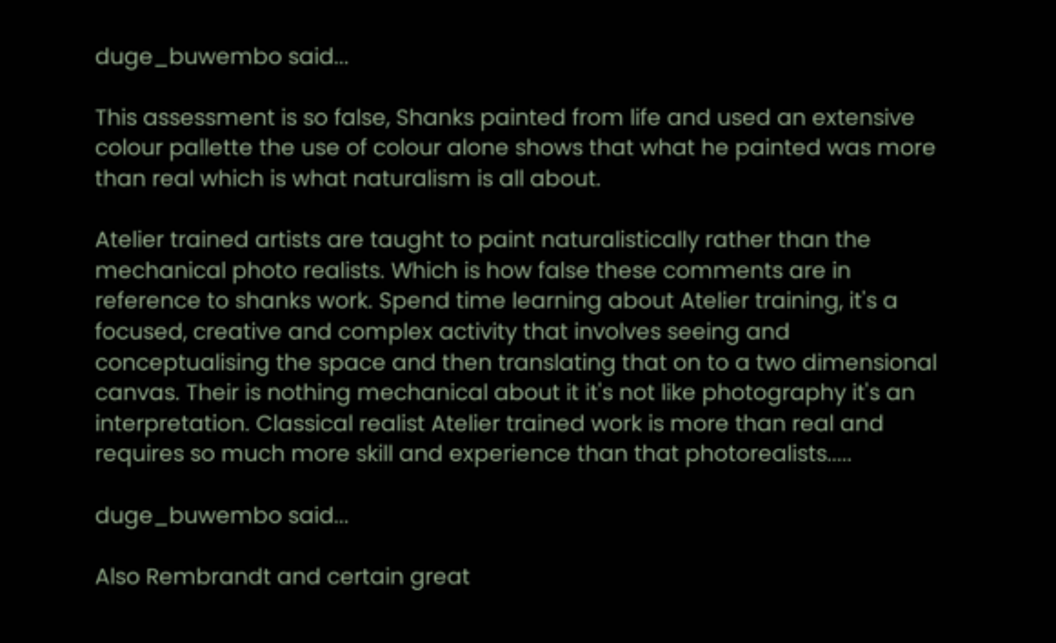duge_buwembo said...

This assessment is so false, Shanks painted from life and used an extensive colour pallette the use of colour alone shows that what he painted was more than real which is what naturalism is all about.

Atelier trained artists are taught to paint naturalistically rather than the mechanical photo realists. Which is how false these comments are in reference to shanks work. Spend time learning about Atelier training, it's a focused, creative and complex activity that involves seeing and conceptualising the space and then translating that on to a two dimensional canvas. Their is nothing mechanical about it it's not like photography it's an interpretation. Classical realist Atelier trained work is more than real and requires so much more skill and experience than that photorealists.....

duge_buwembo said...

Also Rembrandt and certain great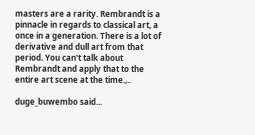masters are a rarity. Rembrandt is a pinnacle in regards to classical art, a once in a generation. There is a lot of derivative and dull art from that period. You can't talk about Rembrandt and apply that to the entire art scene at the time.,..

duge_buwembo said...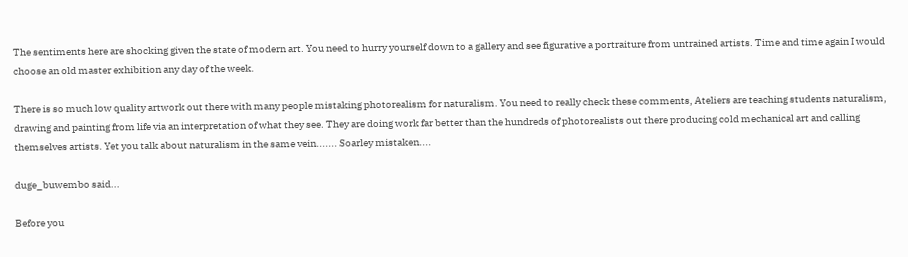The sentiments here are shocking given the state of modern art. You need to hurry yourself down to a gallery and see figurative a portraiture from untrained artists. Time and time again I would choose an old master exhibition any day of the week.

There is so much low quality artwork out there with many people mistaking photorealism for naturalism. You need to really check these comments, Ateliers are teaching students naturalism, drawing and painting from life via an interpretation of what they see. They are doing work far better than the hundreds of photorealists out there producing cold mechanical art and calling themselves artists. Yet you talk about naturalism in the same vein....... Soarley mistaken....

duge_buwembo said...

Before you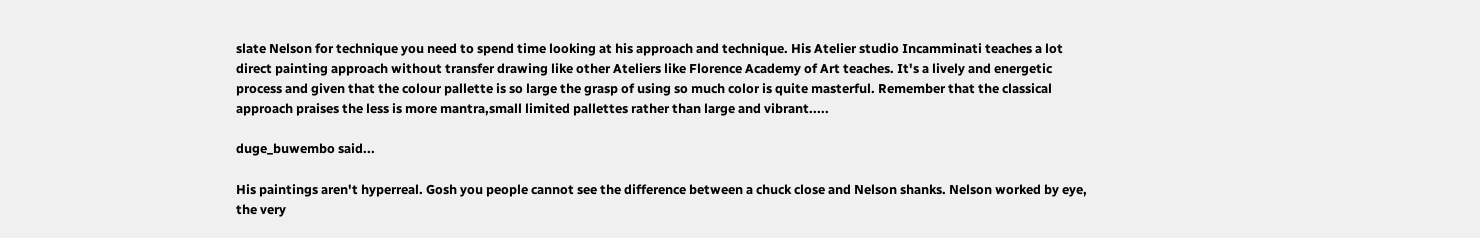slate Nelson for technique you need to spend time looking at his approach and technique. His Atelier studio Incamminati teaches a lot direct painting approach without transfer drawing like other Ateliers like Florence Academy of Art teaches. It's a lively and energetic process and given that the colour pallette is so large the grasp of using so much color is quite masterful. Remember that the classical approach praises the less is more mantra,small limited pallettes rather than large and vibrant.....

duge_buwembo said...

His paintings aren't hyperreal. Gosh you people cannot see the difference between a chuck close and Nelson shanks. Nelson worked by eye, the very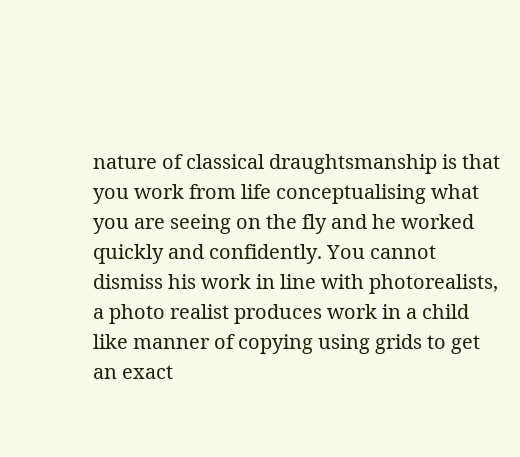nature of classical draughtsmanship is that you work from life conceptualising what you are seeing on the fly and he worked quickly and confidently. You cannot dismiss his work in line with photorealists, a photo realist produces work in a child like manner of copying using grids to get an exact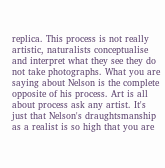replica. This process is not really artistic, naturalists conceptualise and interpret what they see they do not take photographs. What you are saying about Nelson is the complete opposite of his process. Art is all about process ask any artist. It's just that Nelson's draughtsmanship as a realist is so high that you are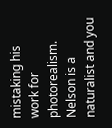mistaking his work for photorealism. Nelson is a naturalist and you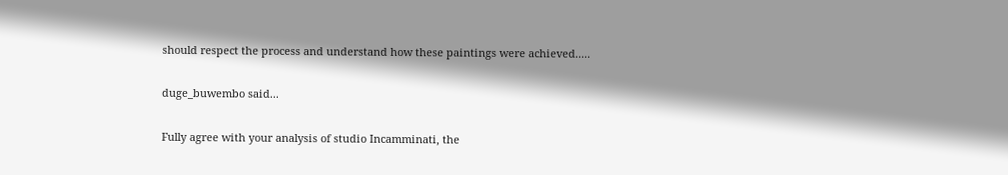should respect the process and understand how these paintings were achieved.....

duge_buwembo said...

Fully agree with your analysis of studio Incamminati, the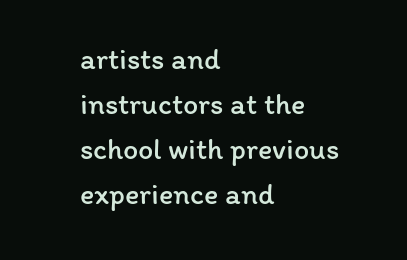artists and instructors at the school with previous experience and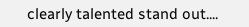clearly talented stand out....